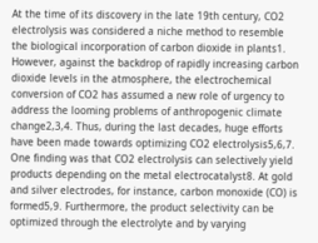At the time of its discovery in the late 19th century, CO2 electrolysis was considered a niche method to resemble the biological incorporation of carbon dioxide in plants1. However, against the backdrop of rapidly increasing carbon dioxide levels in the atmosphere, the electrochemical conversion of CO2 has assumed a new role of urgency to address the looming problems of anthropogenic climate change2,3,4. Thus, during the last decades, huge efforts have been made towards optimizing CO2 electrolysis5,6,7. One finding was that CO2 electrolysis can selectively yield products depending on the metal electrocatalyst8. At gold and silver electrodes, for instance, carbon monoxide (CO) is formed5,9. Furthermore, the product selectivity can be optimized through the electrolyte and by varying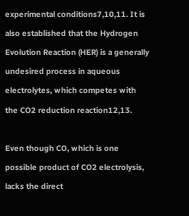experimental conditions7,10,11. It is also established that the Hydrogen Evolution Reaction (HER) is a generally undesired process in aqueous electrolytes, which competes with the CO2 reduction reaction12,13.

Even though CO, which is one possible product of CO2 electrolysis, lacks the direct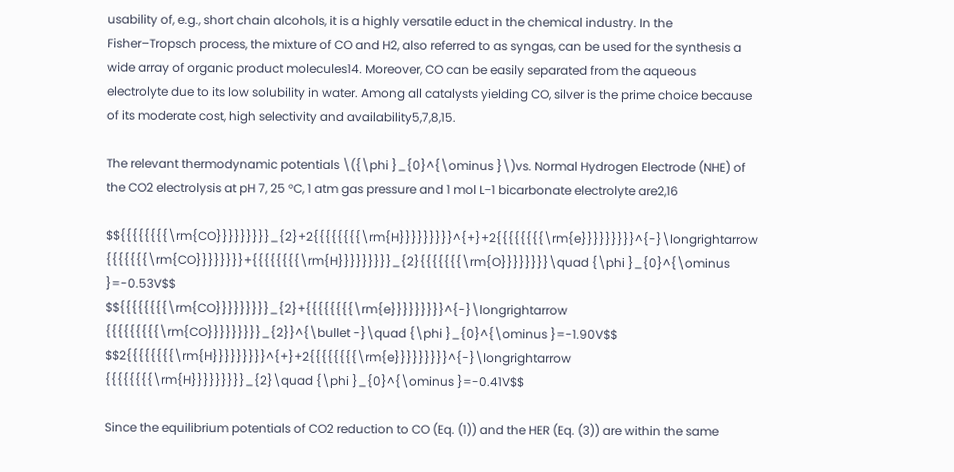usability of, e.g., short chain alcohols, it is a highly versatile educt in the chemical industry. In the Fisher–Tropsch process, the mixture of CO and H2, also referred to as syngas, can be used for the synthesis a wide array of organic product molecules14. Moreover, CO can be easily separated from the aqueous electrolyte due to its low solubility in water. Among all catalysts yielding CO, silver is the prime choice because of its moderate cost, high selectivity and availability5,7,8,15.

The relevant thermodynamic potentials \({\phi }_{0}^{\ominus }\)vs. Normal Hydrogen Electrode (NHE) of the CO2 electrolysis at pH 7, 25 °C, 1 atm gas pressure and 1 mol L−1 bicarbonate electrolyte are2,16

$${{{{{{{{\rm{CO}}}}}}}}}_{2}+2{{{{{{{{\rm{H}}}}}}}}}^{+}+2{{{{{{{{\rm{e}}}}}}}}}^{-}\longrightarrow {{{{{{{\rm{CO}}}}}}}}+{{{{{{{{\rm{H}}}}}}}}}_{2}{{{{{{{\rm{O}}}}}}}}\quad {\phi }_{0}^{\ominus }=-0.53V$$
$${{{{{{{{\rm{CO}}}}}}}}}_{2}+{{{{{{{{\rm{e}}}}}}}}}^{-}\longrightarrow {{{{{{{{{\rm{CO}}}}}}}}}_{2}}^{\bullet -}\quad {\phi }_{0}^{\ominus }=-1.90V$$
$$2{{{{{{{{\rm{H}}}}}}}}}^{+}+2{{{{{{{{\rm{e}}}}}}}}}^{-}\longrightarrow {{{{{{{{\rm{H}}}}}}}}}_{2}\quad {\phi }_{0}^{\ominus }=-0.41V$$

Since the equilibrium potentials of CO2 reduction to CO (Eq. (1)) and the HER (Eq. (3)) are within the same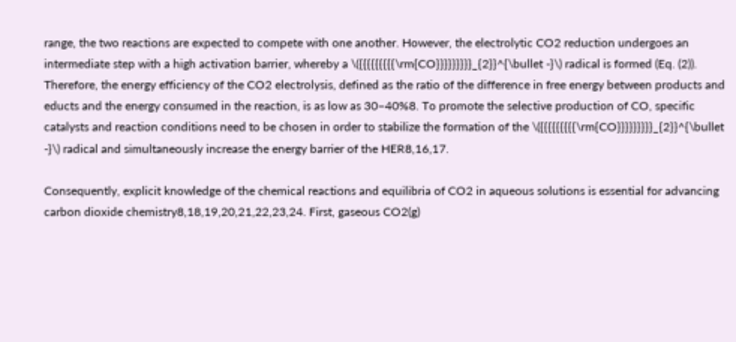range, the two reactions are expected to compete with one another. However, the electrolytic CO2 reduction undergoes an intermediate step with a high activation barrier, whereby a \({{{{{{{{{\rm{CO}}}}}}}}}_{2}}^{\bullet -}\) radical is formed (Eq. (2)). Therefore, the energy efficiency of the CO2 electrolysis, defined as the ratio of the difference in free energy between products and educts and the energy consumed in the reaction, is as low as 30–40%8. To promote the selective production of CO, specific catalysts and reaction conditions need to be chosen in order to stabilize the formation of the \({{{{{{{{{\rm{CO}}}}}}}}}_{2}}^{\bullet -}\) radical and simultaneously increase the energy barrier of the HER8,16,17.

Consequently, explicit knowledge of the chemical reactions and equilibria of CO2 in aqueous solutions is essential for advancing carbon dioxide chemistry8,18,19,20,21,22,23,24. First, gaseous CO2(g)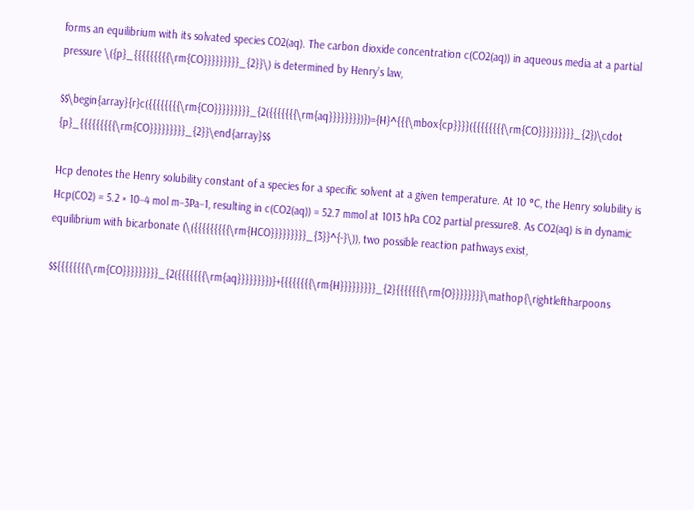forms an equilibrium with its solvated species CO2(aq). The carbon dioxide concentration c(CO2(aq)) in aqueous media at a partial pressure \({p}_{{{{{{{{{\rm{CO}}}}}}}}}_{2}}\) is determined by Henry’s law,

$$\begin{array}{r}c({{{{{{{{\rm{CO}}}}}}}}}_{2({{{{{{{\rm{aq}}}}}}}})})={H}^{{{\mbox{cp}}}}({{{{{{{{\rm{CO}}}}}}}}}_{2})\cdot {p}_{{{{{{{{{\rm{CO}}}}}}}}}_{2}}\end{array}$$

Hcp denotes the Henry solubility constant of a species for a specific solvent at a given temperature. At 10 °C, the Henry solubility is Hcp(CO2) = 5.2 × 10−4 mol m−3Pa−1, resulting in c(CO2(aq)) = 52.7 mmol at 1013 hPa CO2 partial pressure8. As CO2(aq) is in dynamic equilibrium with bicarbonate (\({{{{{{{{{\rm{HCO}}}}}}}}}_{3}}^{-}\)), two possible reaction pathways exist,

$${{{{{{{{\rm{CO}}}}}}}}}_{2({{{{{{{\rm{aq}}}}}}}})}+{{{{{{{{\rm{H}}}}}}}}}_{2}{{{{{{{\rm{O}}}}}}}}\mathop{\rightleftharpoons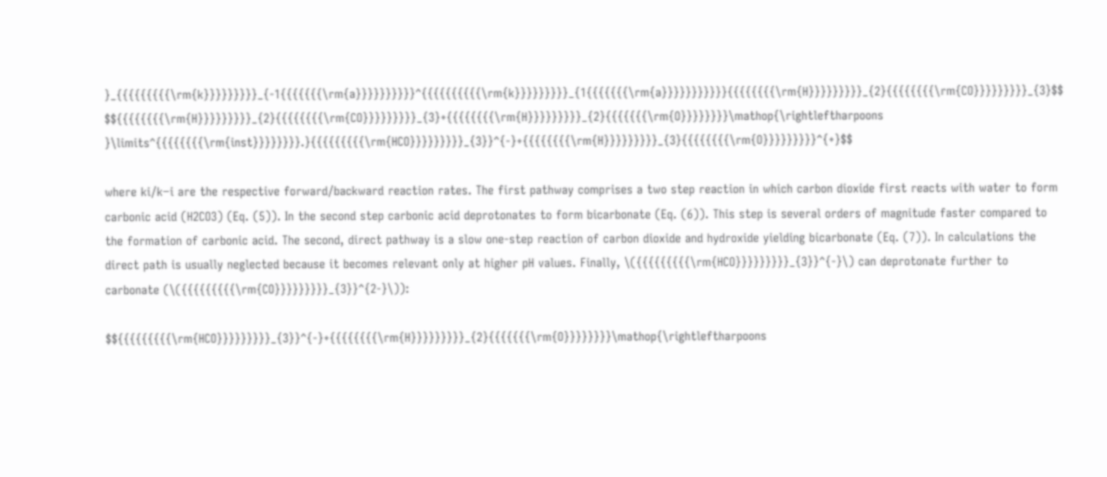}_{{{{{{{{{\rm{k}}}}}}}}}_{-1{{{{{{{\rm{a}}}}}}}}}}^{{{{{{{{{{\rm{k}}}}}}}}}_{1{{{{{{{\rm{a}}}}}}}}}}}{{{{{{{{\rm{H}}}}}}}}}_{2}{{{{{{{{\rm{CO}}}}}}}}}_{3}$$
$${{{{{{{{\rm{H}}}}}}}}}_{2}{{{{{{{{\rm{CO}}}}}}}}}_{3}+{{{{{{{{\rm{H}}}}}}}}}_{2}{{{{{{{\rm{O}}}}}}}}\mathop{\rightleftharpoons }\limits^{{{{{{{{\rm{inst}}}}}}}}.}{{{{{{{{{\rm{HCO}}}}}}}}}_{3}}^{-}+{{{{{{{{\rm{H}}}}}}}}}_{3}{{{{{{{{\rm{O}}}}}}}}}^{+}$$

where ki/k−i are the respective forward/backward reaction rates. The first pathway comprises a two step reaction in which carbon dioxide first reacts with water to form carbonic acid (H2CO3) (Eq. (5)). In the second step carbonic acid deprotonates to form bicarbonate (Eq. (6)). This step is several orders of magnitude faster compared to the formation of carbonic acid. The second, direct pathway is a slow one-step reaction of carbon dioxide and hydroxide yielding bicarbonate (Eq. (7)). In calculations the direct path is usually neglected because it becomes relevant only at higher pH values. Finally, \({{{{{{{{{\rm{HCO}}}}}}}}}_{3}}^{-}\) can deprotonate further to carbonate (\({{{{{{{{{\rm{CO}}}}}}}}}_{3}}^{2-}\)):

$${{{{{{{{{\rm{HCO}}}}}}}}}_{3}}^{-}+{{{{{{{{\rm{H}}}}}}}}}_{2}{{{{{{{\rm{O}}}}}}}}\mathop{\rightleftharpoons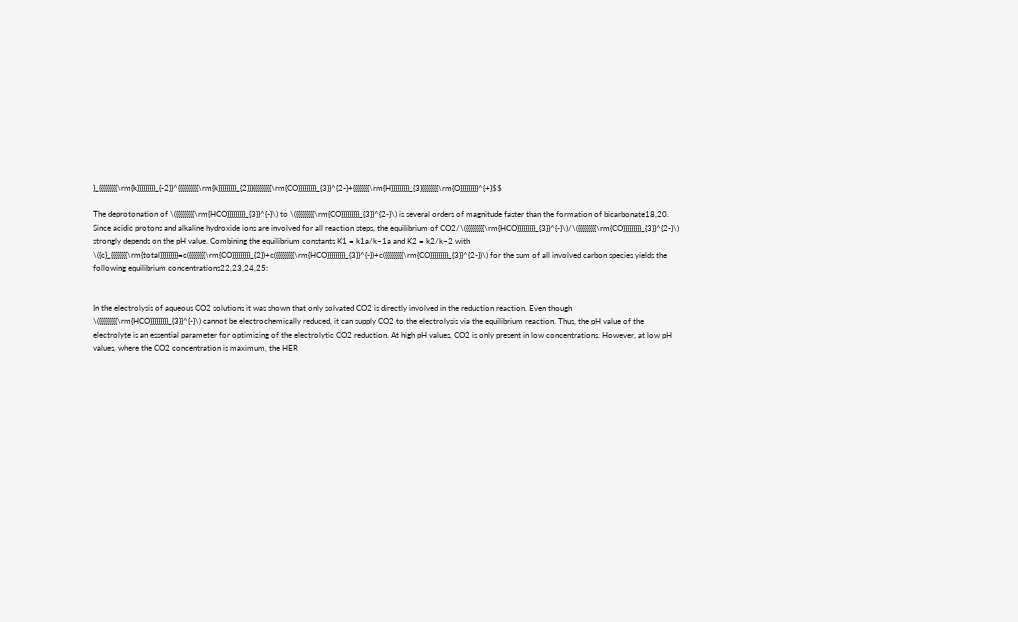}_{{{{{{{{{\rm{k}}}}}}}}}_{-2}}^{{{{{{{{{{\rm{k}}}}}}}}}_{2}}}{{{{{{{{{\rm{CO}}}}}}}}}_{3}}^{2-}+{{{{{{{{\rm{H}}}}}}}}}_{3}{{{{{{{{\rm{O}}}}}}}}}^{+}$$

The deprotonation of \({{{{{{{{{\rm{HCO}}}}}}}}}_{3}}^{-}\) to \({{{{{{{{{\rm{CO}}}}}}}}}_{3}}^{2-}\) is several orders of magnitude faster than the formation of bicarbonate18,20. Since acidic protons and alkaline hydroxide ions are involved for all reaction steps, the equilibrium of CO2/\({{{{{{{{{\rm{HCO}}}}}}}}}_{3}}^{-}\)/\({{{{{{{{{\rm{CO}}}}}}}}}_{3}}^{2-}\) strongly depends on the pH value. Combining the equilibrium constants K1 = k1a/k−1a and K2 = k2/k−2 with \({c}_{{{{{{{{\rm{total}}}}}}}}}=c({{{{{{{{\rm{CO}}}}}}}}}_{2})+c({{{{{{{{{\rm{HCO}}}}}}}}}_{3}}^{-})+c({{{{{{{{{\rm{CO}}}}}}}}}_{3}}^{2-})\) for the sum of all involved carbon species yields the following equilibrium concentrations22,23,24,25:


In the electrolysis of aqueous CO2 solutions it was shown that only solvated CO2 is directly involved in the reduction reaction. Even though \({{{{{{{{{\rm{HCO}}}}}}}}}_{3}}^{-}\) cannot be electrochemically reduced, it can supply CO2 to the electrolysis via the equilibrium reaction. Thus, the pH value of the electrolyte is an essential parameter for optimizing of the electrolytic CO2 reduction. At high pH values, CO2 is only present in low concentrations. However, at low pH values, where the CO2 concentration is maximum, the HER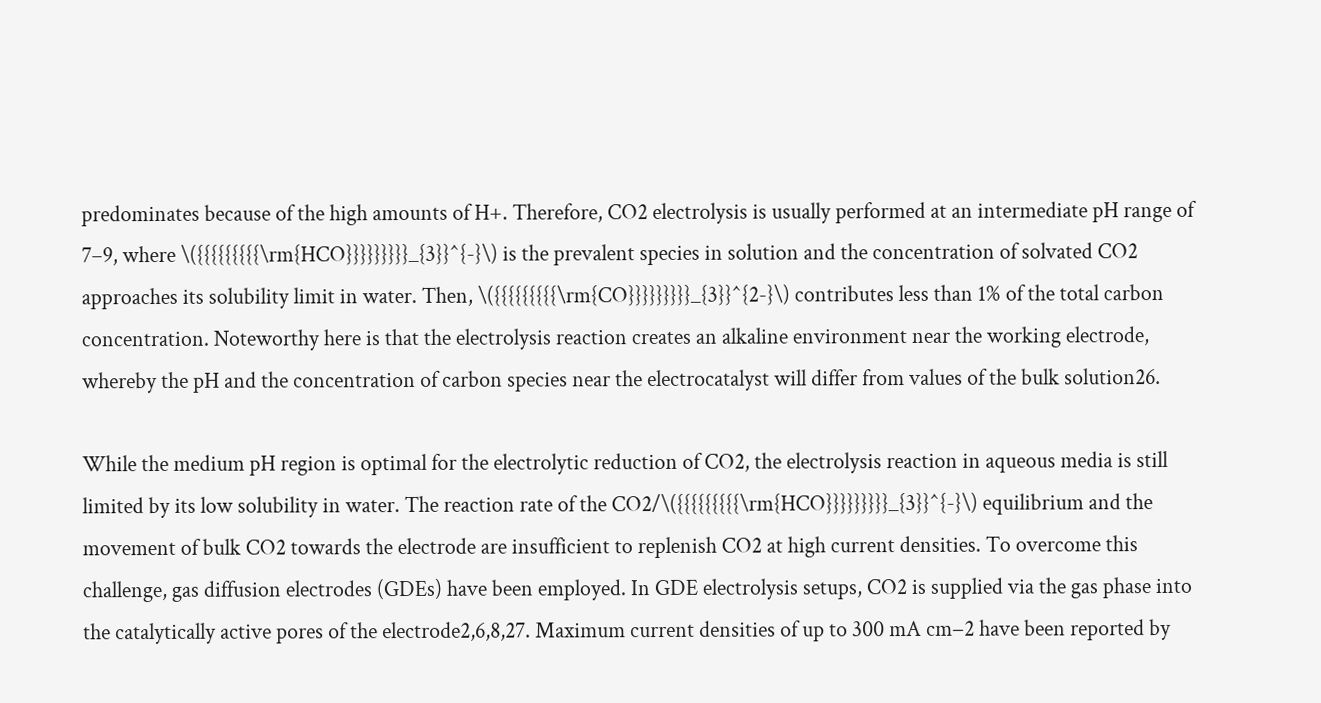predominates because of the high amounts of H+. Therefore, CO2 electrolysis is usually performed at an intermediate pH range of 7–9, where \({{{{{{{{{\rm{HCO}}}}}}}}}_{3}}^{-}\) is the prevalent species in solution and the concentration of solvated CO2 approaches its solubility limit in water. Then, \({{{{{{{{{\rm{CO}}}}}}}}}_{3}}^{2-}\) contributes less than 1% of the total carbon concentration. Noteworthy here is that the electrolysis reaction creates an alkaline environment near the working electrode, whereby the pH and the concentration of carbon species near the electrocatalyst will differ from values of the bulk solution26.

While the medium pH region is optimal for the electrolytic reduction of CO2, the electrolysis reaction in aqueous media is still limited by its low solubility in water. The reaction rate of the CO2/\({{{{{{{{{\rm{HCO}}}}}}}}}_{3}}^{-}\) equilibrium and the movement of bulk CO2 towards the electrode are insufficient to replenish CO2 at high current densities. To overcome this challenge, gas diffusion electrodes (GDEs) have been employed. In GDE electrolysis setups, CO2 is supplied via the gas phase into the catalytically active pores of the electrode2,6,8,27. Maximum current densities of up to 300 mA cm−2 have been reported by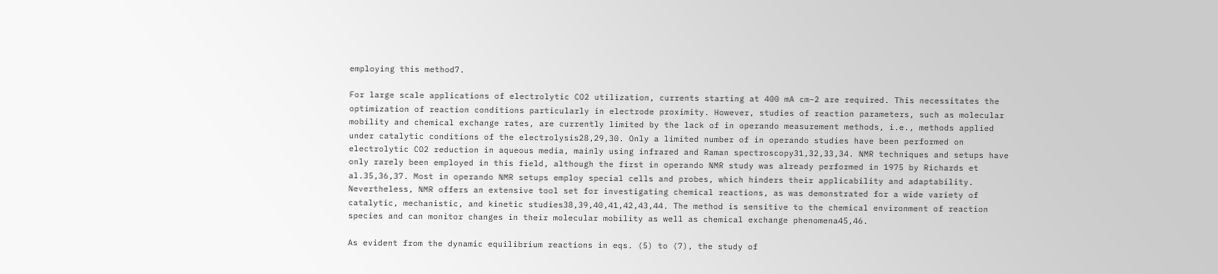employing this method7.

For large scale applications of electrolytic CO2 utilization, currents starting at 400 mA cm−2 are required. This necessitates the optimization of reaction conditions particularly in electrode proximity. However, studies of reaction parameters, such as molecular mobility and chemical exchange rates, are currently limited by the lack of in operando measurement methods, i.e., methods applied under catalytic conditions of the electrolysis28,29,30. Only a limited number of in operando studies have been performed on electrolytic CO2 reduction in aqueous media, mainly using infrared and Raman spectroscopy31,32,33,34. NMR techniques and setups have only rarely been employed in this field, although the first in operando NMR study was already performed in 1975 by Richards et al.35,36,37. Most in operando NMR setups employ special cells and probes, which hinders their applicability and adaptability. Nevertheless, NMR offers an extensive tool set for investigating chemical reactions, as was demonstrated for a wide variety of catalytic, mechanistic, and kinetic studies38,39,40,41,42,43,44. The method is sensitive to the chemical environment of reaction species and can monitor changes in their molecular mobility as well as chemical exchange phenomena45,46.

As evident from the dynamic equilibrium reactions in eqs. (5) to (7), the study of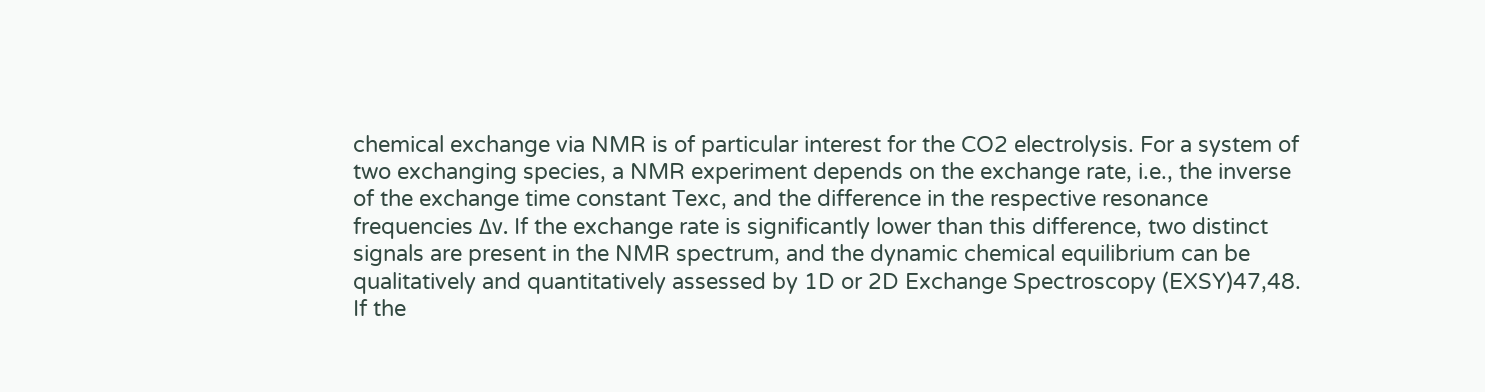chemical exchange via NMR is of particular interest for the CO2 electrolysis. For a system of two exchanging species, a NMR experiment depends on the exchange rate, i.e., the inverse of the exchange time constant Texc, and the difference in the respective resonance frequencies Δν. If the exchange rate is significantly lower than this difference, two distinct signals are present in the NMR spectrum, and the dynamic chemical equilibrium can be qualitatively and quantitatively assessed by 1D or 2D Exchange Spectroscopy (EXSY)47,48. If the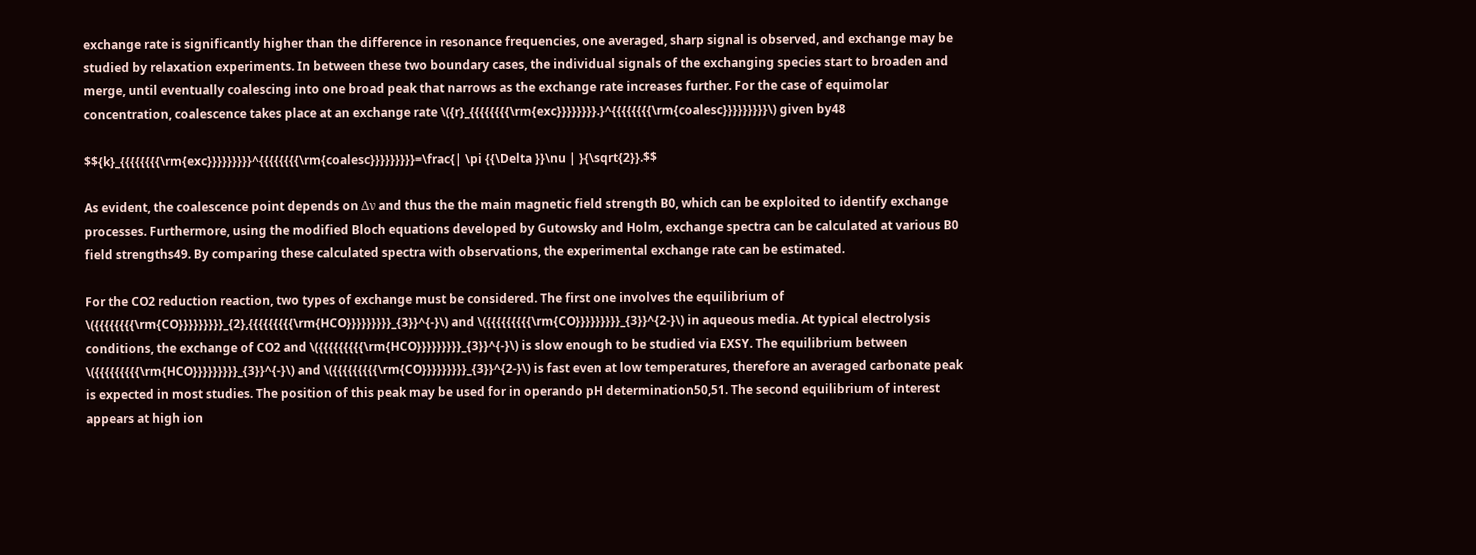exchange rate is significantly higher than the difference in resonance frequencies, one averaged, sharp signal is observed, and exchange may be studied by relaxation experiments. In between these two boundary cases, the individual signals of the exchanging species start to broaden and merge, until eventually coalescing into one broad peak that narrows as the exchange rate increases further. For the case of equimolar concentration, coalescence takes place at an exchange rate \({r}_{{{{{{{{\rm{exc}}}}}}}}.}^{{{{{{{{\rm{coalesc}}}}}}}}}\) given by48

$${k}_{{{{{{{{\rm{exc}}}}}}}}}^{{{{{{{{\rm{coalesc}}}}}}}}}=\frac{| \pi {{\Delta }}\nu | }{\sqrt{2}}.$$

As evident, the coalescence point depends on Δν and thus the the main magnetic field strength B0, which can be exploited to identify exchange processes. Furthermore, using the modified Bloch equations developed by Gutowsky and Holm, exchange spectra can be calculated at various B0 field strengths49. By comparing these calculated spectra with observations, the experimental exchange rate can be estimated.

For the CO2 reduction reaction, two types of exchange must be considered. The first one involves the equilibrium of \({{{{{{{{\rm{CO}}}}}}}}}_{2},{{{{{{{{{\rm{HCO}}}}}}}}}_{3}}^{-}\) and \({{{{{{{{{\rm{CO}}}}}}}}}_{3}}^{2-}\) in aqueous media. At typical electrolysis conditions, the exchange of CO2 and \({{{{{{{{{\rm{HCO}}}}}}}}}_{3}}^{-}\) is slow enough to be studied via EXSY. The equilibrium between \({{{{{{{{{\rm{HCO}}}}}}}}}_{3}}^{-}\) and \({{{{{{{{{\rm{CO}}}}}}}}}_{3}}^{2-}\) is fast even at low temperatures, therefore an averaged carbonate peak is expected in most studies. The position of this peak may be used for in operando pH determination50,51. The second equilibrium of interest appears at high ion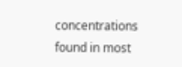concentrations found in most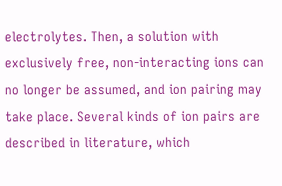electrolytes. Then, a solution with exclusively free, non-interacting ions can no longer be assumed, and ion pairing may take place. Several kinds of ion pairs are described in literature, which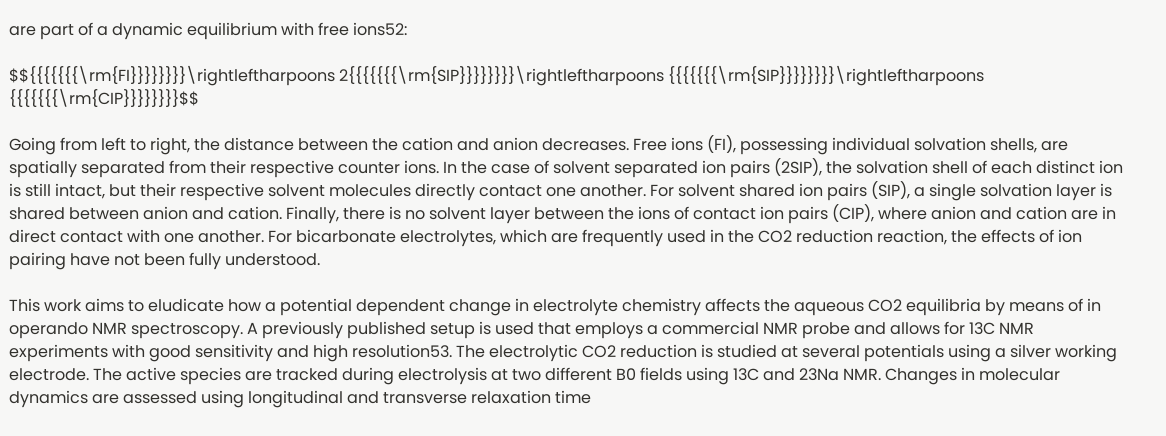are part of a dynamic equilibrium with free ions52:

$${{{{{{{\rm{FI}}}}}}}}\rightleftharpoons 2{{{{{{{\rm{SIP}}}}}}}}\rightleftharpoons {{{{{{{\rm{SIP}}}}}}}}\rightleftharpoons {{{{{{{\rm{CIP}}}}}}}}$$

Going from left to right, the distance between the cation and anion decreases. Free ions (FI), possessing individual solvation shells, are spatially separated from their respective counter ions. In the case of solvent separated ion pairs (2SIP), the solvation shell of each distinct ion is still intact, but their respective solvent molecules directly contact one another. For solvent shared ion pairs (SIP), a single solvation layer is shared between anion and cation. Finally, there is no solvent layer between the ions of contact ion pairs (CIP), where anion and cation are in direct contact with one another. For bicarbonate electrolytes, which are frequently used in the CO2 reduction reaction, the effects of ion pairing have not been fully understood.

This work aims to eludicate how a potential dependent change in electrolyte chemistry affects the aqueous CO2 equilibria by means of in operando NMR spectroscopy. A previously published setup is used that employs a commercial NMR probe and allows for 13C NMR experiments with good sensitivity and high resolution53. The electrolytic CO2 reduction is studied at several potentials using a silver working electrode. The active species are tracked during electrolysis at two different B0 fields using 13C and 23Na NMR. Changes in molecular dynamics are assessed using longitudinal and transverse relaxation time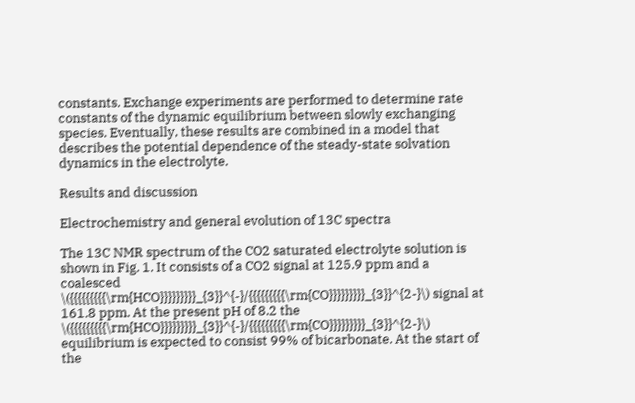constants. Exchange experiments are performed to determine rate constants of the dynamic equilibrium between slowly exchanging species. Eventually, these results are combined in a model that describes the potential dependence of the steady-state solvation dynamics in the electrolyte.

Results and discussion

Electrochemistry and general evolution of 13C spectra

The 13C NMR spectrum of the CO2 saturated electrolyte solution is shown in Fig. 1. It consists of a CO2 signal at 125.9 ppm and a coalesced \({{{{{{{{{\rm{HCO}}}}}}}}}_{3}}^{-}/{{{{{{{{{\rm{CO}}}}}}}}}_{3}}^{2-}\) signal at 161.8 ppm. At the present pH of 8.2 the \({{{{{{{{{\rm{HCO}}}}}}}}}_{3}}^{-}/{{{{{{{{{\rm{CO}}}}}}}}}_{3}}^{2-}\) equilibrium is expected to consist 99% of bicarbonate. At the start of the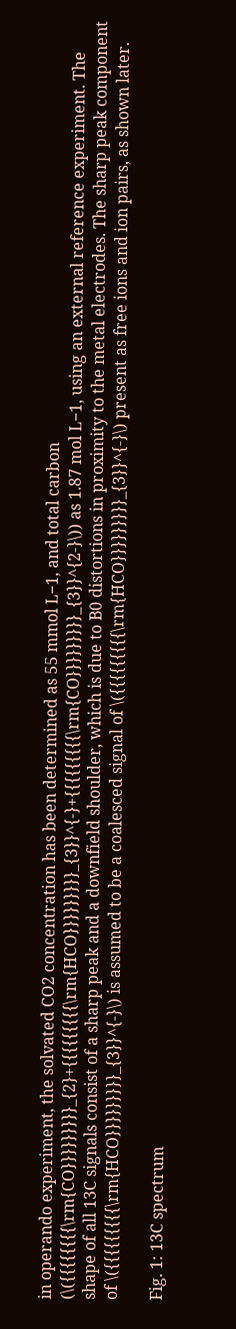in operando experiment, the solvated CO2 concentration has been determined as 55 mmol L−1, and total carbon (\({{{{{{{{\rm{CO}}}}}}}}}_{2}+{{{{{{{{{\rm{HCO}}}}}}}}}_{3}}^{-}+{{{{{{{{{\rm{CO}}}}}}}}}_{3}}^{2-}\)) as 1.87 mol L−1, using an external reference experiment. The shape of all 13C signals consist of a sharp peak and a downfield shoulder, which is due to B0 distortions in proximity to the metal electrodes. The sharp peak component of \({{{{{{{{{\rm{HCO}}}}}}}}}_{3}}^{-}\) is assumed to be a coalesced signal of \({{{{{{{{{\rm{HCO}}}}}}}}}_{3}}^{-}\) present as free ions and ion pairs, as shown later.

Fig. 1: 13C spectrum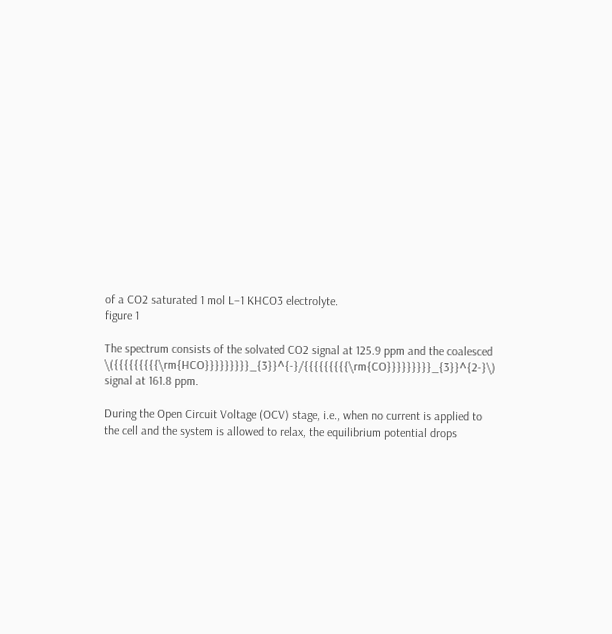of a CO2 saturated 1 mol L−1 KHCO3 electrolyte.
figure 1

The spectrum consists of the solvated CO2 signal at 125.9 ppm and the coalesced \({{{{{{{{{\rm{HCO}}}}}}}}}_{3}}^{-}/{{{{{{{{{\rm{CO}}}}}}}}}_{3}}^{2-}\) signal at 161.8 ppm.

During the Open Circuit Voltage (OCV) stage, i.e., when no current is applied to the cell and the system is allowed to relax, the equilibrium potential drops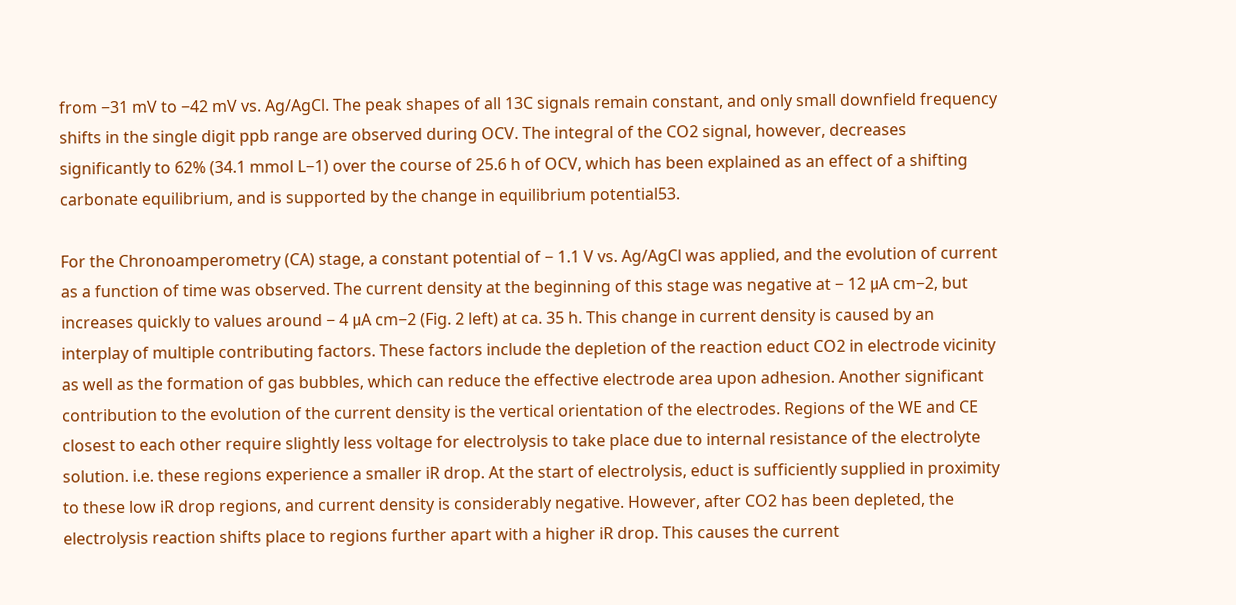from −31 mV to −42 mV vs. Ag/AgCl. The peak shapes of all 13C signals remain constant, and only small downfield frequency shifts in the single digit ppb range are observed during OCV. The integral of the CO2 signal, however, decreases significantly to 62% (34.1 mmol L−1) over the course of 25.6 h of OCV, which has been explained as an effect of a shifting carbonate equilibrium, and is supported by the change in equilibrium potential53.

For the Chronoamperometry (CA) stage, a constant potential of − 1.1 V vs. Ag/AgCl was applied, and the evolution of current as a function of time was observed. The current density at the beginning of this stage was negative at − 12 μA cm−2, but increases quickly to values around − 4 μA cm−2 (Fig. 2 left) at ca. 35 h. This change in current density is caused by an interplay of multiple contributing factors. These factors include the depletion of the reaction educt CO2 in electrode vicinity as well as the formation of gas bubbles, which can reduce the effective electrode area upon adhesion. Another significant contribution to the evolution of the current density is the vertical orientation of the electrodes. Regions of the WE and CE closest to each other require slightly less voltage for electrolysis to take place due to internal resistance of the electrolyte solution. i.e. these regions experience a smaller iR drop. At the start of electrolysis, educt is sufficiently supplied in proximity to these low iR drop regions, and current density is considerably negative. However, after CO2 has been depleted, the electrolysis reaction shifts place to regions further apart with a higher iR drop. This causes the current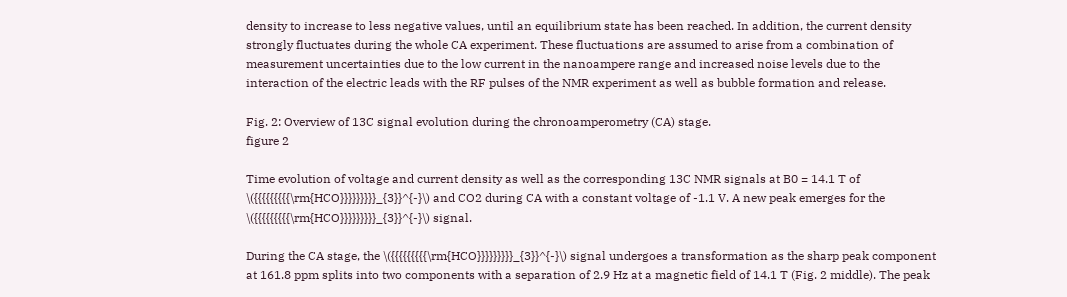density to increase to less negative values, until an equilibrium state has been reached. In addition, the current density strongly fluctuates during the whole CA experiment. These fluctuations are assumed to arise from a combination of measurement uncertainties due to the low current in the nanoampere range and increased noise levels due to the interaction of the electric leads with the RF pulses of the NMR experiment as well as bubble formation and release.

Fig. 2: Overview of 13C signal evolution during the chronoamperometry (CA) stage.
figure 2

Time evolution of voltage and current density as well as the corresponding 13C NMR signals at B0 = 14.1 T of \({{{{{{{{{\rm{HCO}}}}}}}}}_{3}}^{-}\) and CO2 during CA with a constant voltage of -1.1 V. A new peak emerges for the \({{{{{{{{{\rm{HCO}}}}}}}}}_{3}}^{-}\) signal.

During the CA stage, the \({{{{{{{{{\rm{HCO}}}}}}}}}_{3}}^{-}\) signal undergoes a transformation as the sharp peak component at 161.8 ppm splits into two components with a separation of 2.9 Hz at a magnetic field of 14.1 T (Fig. 2 middle). The peak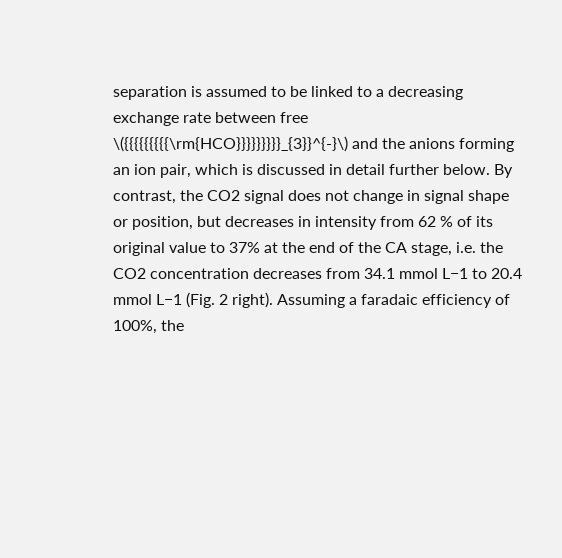separation is assumed to be linked to a decreasing exchange rate between free \({{{{{{{{{\rm{HCO}}}}}}}}}_{3}}^{-}\) and the anions forming an ion pair, which is discussed in detail further below. By contrast, the CO2 signal does not change in signal shape or position, but decreases in intensity from 62 % of its original value to 37% at the end of the CA stage, i.e. the CO2 concentration decreases from 34.1 mmol L−1 to 20.4 mmol L−1 (Fig. 2 right). Assuming a faradaic efficiency of 100%, the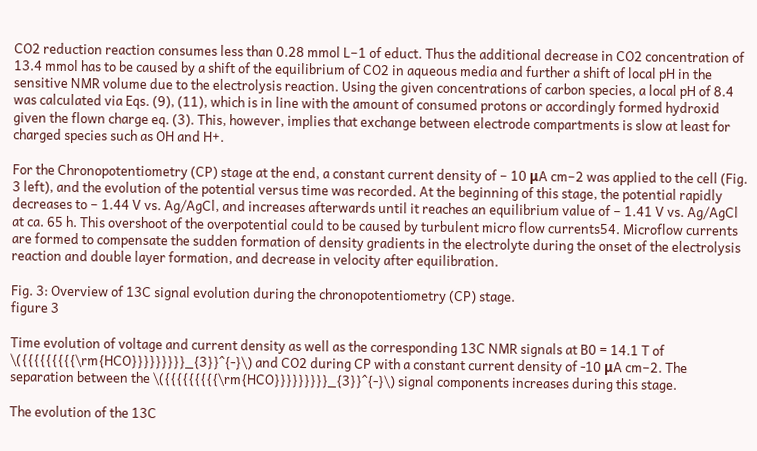CO2 reduction reaction consumes less than 0.28 mmol L−1 of educt. Thus the additional decrease in CO2 concentration of 13.4 mmol has to be caused by a shift of the equilibrium of CO2 in aqueous media and further a shift of local pH in the sensitive NMR volume due to the electrolysis reaction. Using the given concentrations of carbon species, a local pH of 8.4 was calculated via Eqs. (9), (11), which is in line with the amount of consumed protons or accordingly formed hydroxid given the flown charge eq. (3). This, however, implies that exchange between electrode compartments is slow at least for charged species such as OH and H+.

For the Chronopotentiometry (CP) stage at the end, a constant current density of − 10 μA cm−2 was applied to the cell (Fig. 3 left), and the evolution of the potential versus time was recorded. At the beginning of this stage, the potential rapidly decreases to − 1.44 V vs. Ag/AgCl, and increases afterwards until it reaches an equilibrium value of − 1.41 V vs. Ag/AgCl at ca. 65 h. This overshoot of the overpotential could to be caused by turbulent micro flow currents54. Microflow currents are formed to compensate the sudden formation of density gradients in the electrolyte during the onset of the electrolysis reaction and double layer formation, and decrease in velocity after equilibration.

Fig. 3: Overview of 13C signal evolution during the chronopotentiometry (CP) stage.
figure 3

Time evolution of voltage and current density as well as the corresponding 13C NMR signals at B0 = 14.1 T of \({{{{{{{{{\rm{HCO}}}}}}}}}_{3}}^{-}\) and CO2 during CP with a constant current density of -10 μA cm−2. The separation between the \({{{{{{{{{\rm{HCO}}}}}}}}}_{3}}^{-}\) signal components increases during this stage.

The evolution of the 13C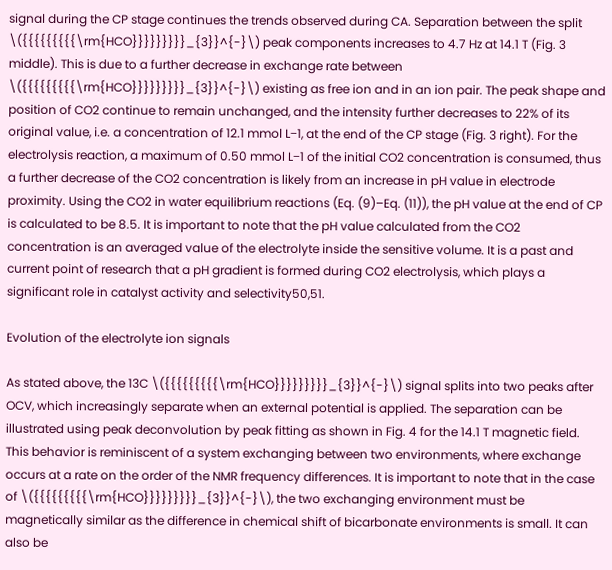signal during the CP stage continues the trends observed during CA. Separation between the split \({{{{{{{{{\rm{HCO}}}}}}}}}_{3}}^{-}\) peak components increases to 4.7 Hz at 14.1 T (Fig. 3 middle). This is due to a further decrease in exchange rate between \({{{{{{{{{\rm{HCO}}}}}}}}}_{3}}^{-}\) existing as free ion and in an ion pair. The peak shape and position of CO2 continue to remain unchanged, and the intensity further decreases to 22% of its original value, i.e. a concentration of 12.1 mmol L−1, at the end of the CP stage (Fig. 3 right). For the electrolysis reaction, a maximum of 0.50 mmol L−1 of the initial CO2 concentration is consumed, thus a further decrease of the CO2 concentration is likely from an increase in pH value in electrode proximity. Using the CO2 in water equilibrium reactions (Eq. (9)–Eq. (11)), the pH value at the end of CP is calculated to be 8.5. It is important to note that the pH value calculated from the CO2 concentration is an averaged value of the electrolyte inside the sensitive volume. It is a past and current point of research that a pH gradient is formed during CO2 electrolysis, which plays a significant role in catalyst activity and selectivity50,51.

Evolution of the electrolyte ion signals

As stated above, the 13C \({{{{{{{{{\rm{HCO}}}}}}}}}_{3}}^{-}\) signal splits into two peaks after OCV, which increasingly separate when an external potential is applied. The separation can be illustrated using peak deconvolution by peak fitting as shown in Fig. 4 for the 14.1 T magnetic field. This behavior is reminiscent of a system exchanging between two environments, where exchange occurs at a rate on the order of the NMR frequency differences. It is important to note that in the case of \({{{{{{{{{\rm{HCO}}}}}}}}}_{3}}^{-}\), the two exchanging environment must be magnetically similar as the difference in chemical shift of bicarbonate environments is small. It can also be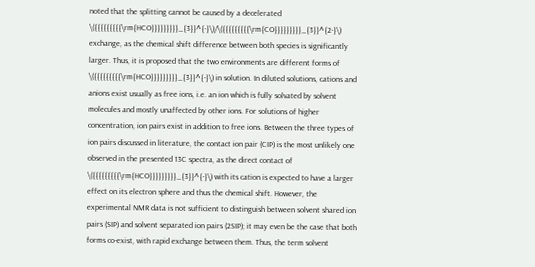noted that the splitting cannot be caused by a decelerated \({{{{{{{{{\rm{HCO}}}}}}}}}_{3}}^{-}\)/\({{{{{{{{{\rm{CO}}}}}}}}}_{3}}^{2-}\) exchange, as the chemical shift difference between both species is significantly larger. Thus, it is proposed that the two environments are different forms of \({{{{{{{{{\rm{HCO}}}}}}}}}_{3}}^{-}\) in solution. In diluted solutions, cations and anions exist usually as free ions, i.e. an ion which is fully solvated by solvent molecules and mostly unaffected by other ions. For solutions of higher concentration, ion pairs exist in addition to free ions. Between the three types of ion pairs discussed in literature, the contact ion pair (CIP) is the most unlikely one observed in the presented 13C spectra, as the direct contact of \({{{{{{{{{\rm{HCO}}}}}}}}}_{3}}^{-}\) with its cation is expected to have a larger effect on its electron sphere and thus the chemical shift. However, the experimental NMR data is not sufficient to distinguish between solvent shared ion pairs (SIP) and solvent separated ion pairs (2SIP); it may even be the case that both forms co-exist, with rapid exchange between them. Thus, the term solvent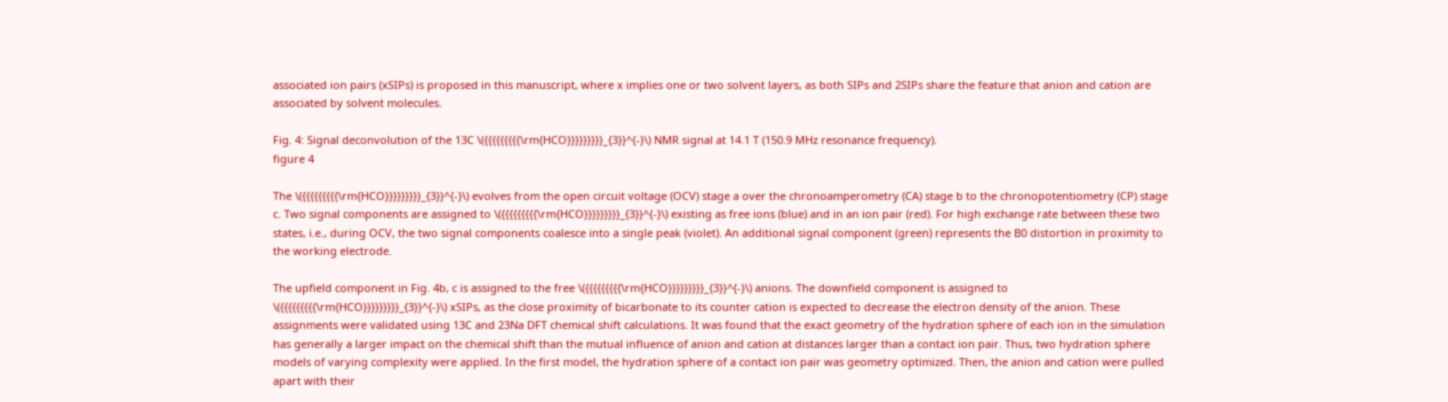associated ion pairs (xSIPs) is proposed in this manuscript, where x implies one or two solvent layers, as both SIPs and 2SIPs share the feature that anion and cation are associated by solvent molecules.

Fig. 4: Signal deconvolution of the 13C \({{{{{{{{{\rm{HCO}}}}}}}}}_{3}}^{-}\) NMR signal at 14.1 T (150.9 MHz resonance frequency).
figure 4

The \({{{{{{{{{\rm{HCO}}}}}}}}}_{3}}^{-}\) evolves from the open circuit voltage (OCV) stage a over the chronoamperometry (CA) stage b to the chronopotentiometry (CP) stage c. Two signal components are assigned to \({{{{{{{{{\rm{HCO}}}}}}}}}_{3}}^{-}\) existing as free ions (blue) and in an ion pair (red). For high exchange rate between these two states, i.e., during OCV, the two signal components coalesce into a single peak (violet). An additional signal component (green) represents the B0 distortion in proximity to the working electrode.

The upfield component in Fig. 4b, c is assigned to the free \({{{{{{{{{\rm{HCO}}}}}}}}}_{3}}^{-}\) anions. The downfield component is assigned to \({{{{{{{{{\rm{HCO}}}}}}}}}_{3}}^{-}\) xSIPs, as the close proximity of bicarbonate to its counter cation is expected to decrease the electron density of the anion. These assignments were validated using 13C and 23Na DFT chemical shift calculations. It was found that the exact geometry of the hydration sphere of each ion in the simulation has generally a larger impact on the chemical shift than the mutual influence of anion and cation at distances larger than a contact ion pair. Thus, two hydration sphere models of varying complexity were applied. In the first model, the hydration sphere of a contact ion pair was geometry optimized. Then, the anion and cation were pulled apart with their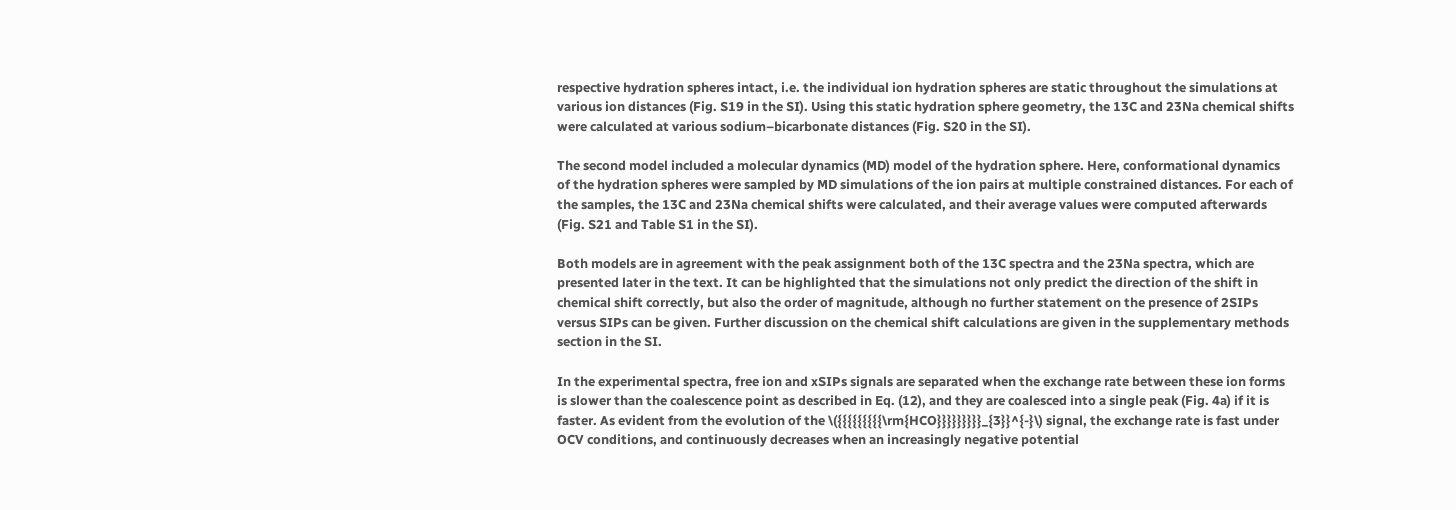respective hydration spheres intact, i.e. the individual ion hydration spheres are static throughout the simulations at various ion distances (Fig. S19 in the SI). Using this static hydration sphere geometry, the 13C and 23Na chemical shifts were calculated at various sodium–bicarbonate distances (Fig. S20 in the SI).

The second model included a molecular dynamics (MD) model of the hydration sphere. Here, conformational dynamics of the hydration spheres were sampled by MD simulations of the ion pairs at multiple constrained distances. For each of the samples, the 13C and 23Na chemical shifts were calculated, and their average values were computed afterwards (Fig. S21 and Table S1 in the SI).

Both models are in agreement with the peak assignment both of the 13C spectra and the 23Na spectra, which are presented later in the text. It can be highlighted that the simulations not only predict the direction of the shift in chemical shift correctly, but also the order of magnitude, although no further statement on the presence of 2SIPs versus SIPs can be given. Further discussion on the chemical shift calculations are given in the supplementary methods section in the SI.

In the experimental spectra, free ion and xSIPs signals are separated when the exchange rate between these ion forms is slower than the coalescence point as described in Eq. (12), and they are coalesced into a single peak (Fig. 4a) if it is faster. As evident from the evolution of the \({{{{{{{{{\rm{HCO}}}}}}}}}_{3}}^{-}\) signal, the exchange rate is fast under OCV conditions, and continuously decreases when an increasingly negative potential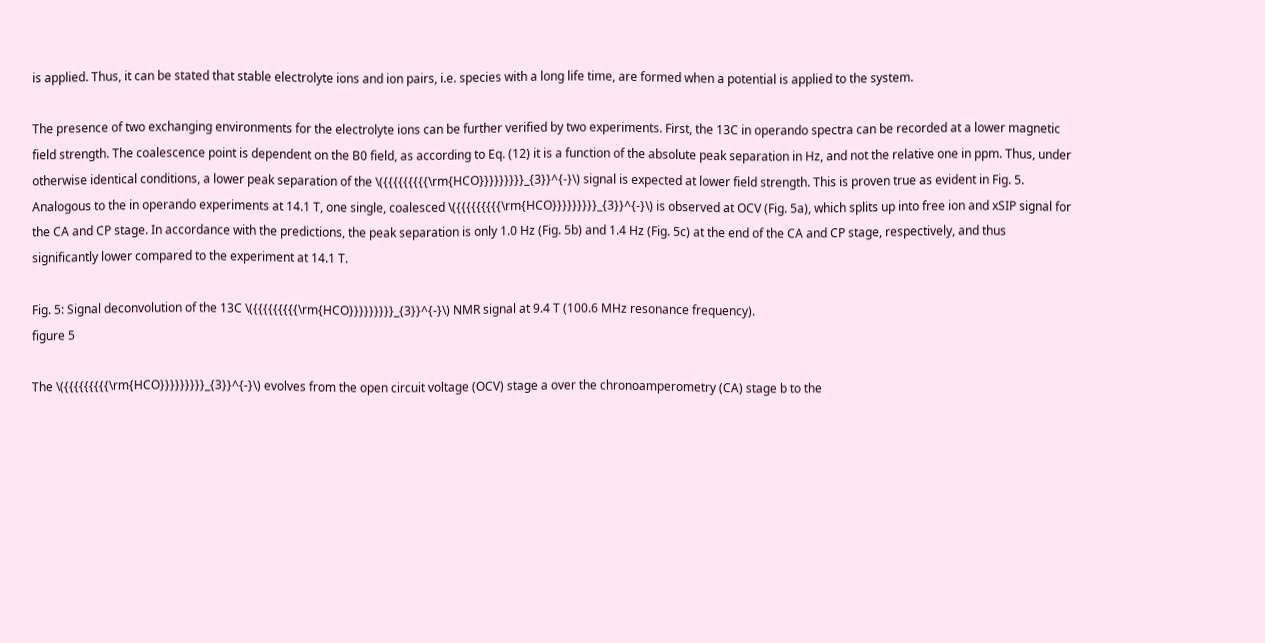is applied. Thus, it can be stated that stable electrolyte ions and ion pairs, i.e. species with a long life time, are formed when a potential is applied to the system.

The presence of two exchanging environments for the electrolyte ions can be further verified by two experiments. First, the 13C in operando spectra can be recorded at a lower magnetic field strength. The coalescence point is dependent on the B0 field, as according to Eq. (12) it is a function of the absolute peak separation in Hz, and not the relative one in ppm. Thus, under otherwise identical conditions, a lower peak separation of the \({{{{{{{{{\rm{HCO}}}}}}}}}_{3}}^{-}\) signal is expected at lower field strength. This is proven true as evident in Fig. 5. Analogous to the in operando experiments at 14.1 T, one single, coalesced \({{{{{{{{{\rm{HCO}}}}}}}}}_{3}}^{-}\) is observed at OCV (Fig. 5a), which splits up into free ion and xSIP signal for the CA and CP stage. In accordance with the predictions, the peak separation is only 1.0 Hz (Fig. 5b) and 1.4 Hz (Fig. 5c) at the end of the CA and CP stage, respectively, and thus significantly lower compared to the experiment at 14.1 T.

Fig. 5: Signal deconvolution of the 13C \({{{{{{{{{\rm{HCO}}}}}}}}}_{3}}^{-}\) NMR signal at 9.4 T (100.6 MHz resonance frequency).
figure 5

The \({{{{{{{{{\rm{HCO}}}}}}}}}_{3}}^{-}\) evolves from the open circuit voltage (OCV) stage a over the chronoamperometry (CA) stage b to the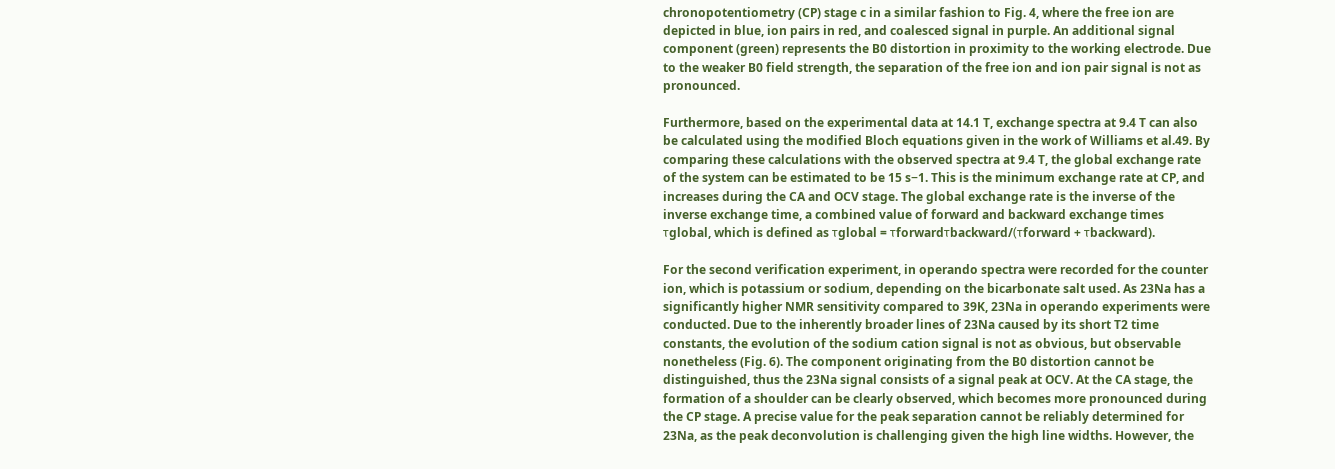chronopotentiometry (CP) stage c in a similar fashion to Fig. 4, where the free ion are depicted in blue, ion pairs in red, and coalesced signal in purple. An additional signal component (green) represents the B0 distortion in proximity to the working electrode. Due to the weaker B0 field strength, the separation of the free ion and ion pair signal is not as pronounced.

Furthermore, based on the experimental data at 14.1 T, exchange spectra at 9.4 T can also be calculated using the modified Bloch equations given in the work of Williams et al.49. By comparing these calculations with the observed spectra at 9.4 T, the global exchange rate of the system can be estimated to be 15 s−1. This is the minimum exchange rate at CP, and increases during the CA and OCV stage. The global exchange rate is the inverse of the inverse exchange time, a combined value of forward and backward exchange times τglobal, which is defined as τglobal = τforwardτbackward/(τforward + τbackward).

For the second verification experiment, in operando spectra were recorded for the counter ion, which is potassium or sodium, depending on the bicarbonate salt used. As 23Na has a significantly higher NMR sensitivity compared to 39K, 23Na in operando experiments were conducted. Due to the inherently broader lines of 23Na caused by its short T2 time constants, the evolution of the sodium cation signal is not as obvious, but observable nonetheless (Fig. 6). The component originating from the B0 distortion cannot be distinguished, thus the 23Na signal consists of a signal peak at OCV. At the CA stage, the formation of a shoulder can be clearly observed, which becomes more pronounced during the CP stage. A precise value for the peak separation cannot be reliably determined for 23Na, as the peak deconvolution is challenging given the high line widths. However, the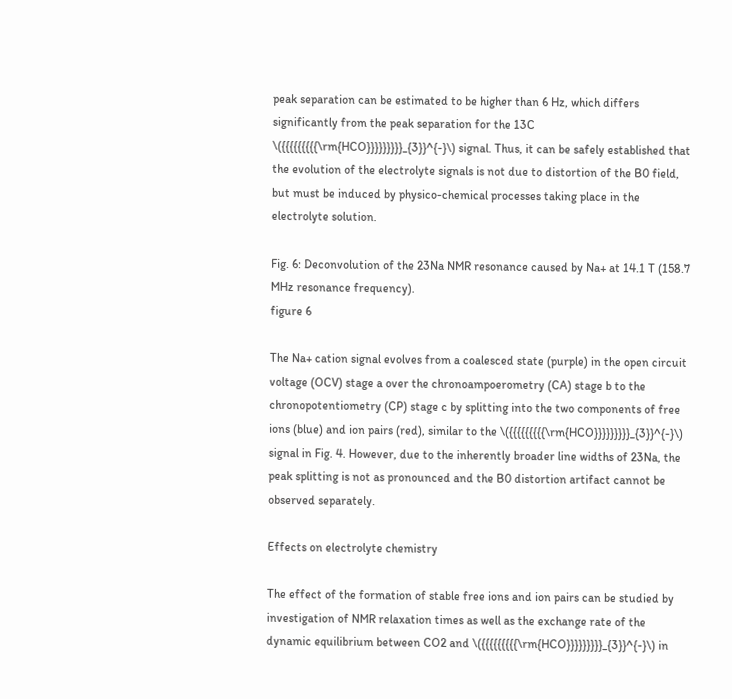peak separation can be estimated to be higher than 6 Hz, which differs significantly from the peak separation for the 13C \({{{{{{{{{\rm{HCO}}}}}}}}}_{3}}^{-}\) signal. Thus, it can be safely established that the evolution of the electrolyte signals is not due to distortion of the B0 field, but must be induced by physico-chemical processes taking place in the electrolyte solution.

Fig. 6: Deconvolution of the 23Na NMR resonance caused by Na+ at 14.1 T (158.7 MHz resonance frequency).
figure 6

The Na+ cation signal evolves from a coalesced state (purple) in the open circuit voltage (OCV) stage a over the chronoampoerometry (CA) stage b to the chronopotentiometry (CP) stage c by splitting into the two components of free ions (blue) and ion pairs (red), similar to the \({{{{{{{{{\rm{HCO}}}}}}}}}_{3}}^{-}\) signal in Fig. 4. However, due to the inherently broader line widths of 23Na, the peak splitting is not as pronounced and the B0 distortion artifact cannot be observed separately.

Effects on electrolyte chemistry

The effect of the formation of stable free ions and ion pairs can be studied by investigation of NMR relaxation times as well as the exchange rate of the dynamic equilibrium between CO2 and \({{{{{{{{{\rm{HCO}}}}}}}}}_{3}}^{-}\) in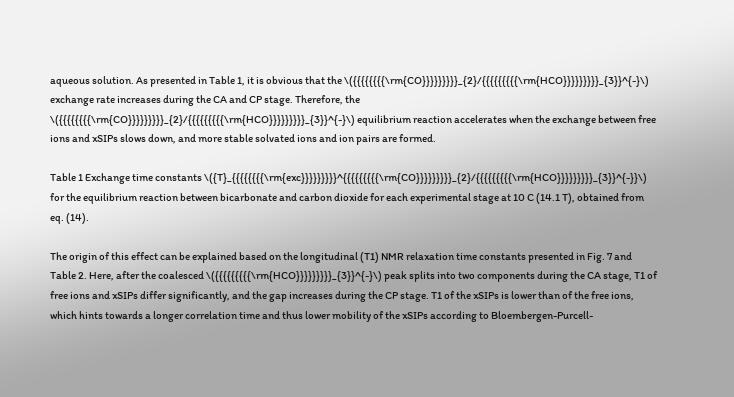aqueous solution. As presented in Table 1, it is obvious that the \({{{{{{{{\rm{CO}}}}}}}}}_{2}/{{{{{{{{{\rm{HCO}}}}}}}}}_{3}}^{-}\) exchange rate increases during the CA and CP stage. Therefore, the \({{{{{{{{\rm{CO}}}}}}}}}_{2}/{{{{{{{{{\rm{HCO}}}}}}}}}_{3}}^{-}\) equilibrium reaction accelerates when the exchange between free ions and xSIPs slows down, and more stable solvated ions and ion pairs are formed.

Table 1 Exchange time constants \({T}_{{{{{{{{\rm{exc}}}}}}}}}^{{{{{{{{{\rm{CO}}}}}}}}}_{2}/{{{{{{{{{\rm{HCO}}}}}}}}}_{3}}^{-}}\) for the equilibrium reaction between bicarbonate and carbon dioxide for each experimental stage at 10 C (14.1 T), obtained from eq. (14).

The origin of this effect can be explained based on the longitudinal (T1) NMR relaxation time constants presented in Fig. 7 and Table 2. Here, after the coalesced \({{{{{{{{{\rm{HCO}}}}}}}}}_{3}}^{-}\) peak splits into two components during the CA stage, T1 of free ions and xSIPs differ significantly, and the gap increases during the CP stage. T1 of the xSIPs is lower than of the free ions, which hints towards a longer correlation time and thus lower mobility of the xSIPs according to Bloembergen-Purcell-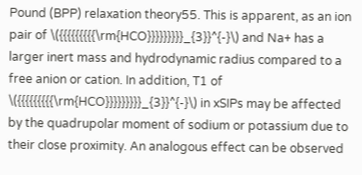Pound (BPP) relaxation theory55. This is apparent, as an ion pair of \({{{{{{{{{\rm{HCO}}}}}}}}}_{3}}^{-}\) and Na+ has a larger inert mass and hydrodynamic radius compared to a free anion or cation. In addition, T1 of \({{{{{{{{{\rm{HCO}}}}}}}}}_{3}}^{-}\) in xSIPs may be affected by the quadrupolar moment of sodium or potassium due to their close proximity. An analogous effect can be observed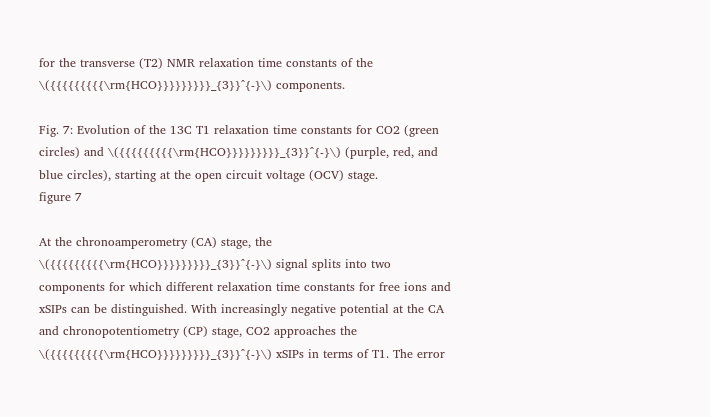for the transverse (T2) NMR relaxation time constants of the \({{{{{{{{{\rm{HCO}}}}}}}}}_{3}}^{-}\) components.

Fig. 7: Evolution of the 13C T1 relaxation time constants for CO2 (green circles) and \({{{{{{{{{\rm{HCO}}}}}}}}}_{3}}^{-}\) (purple, red, and blue circles), starting at the open circuit voltage (OCV) stage.
figure 7

At the chronoamperometry (CA) stage, the \({{{{{{{{{\rm{HCO}}}}}}}}}_{3}}^{-}\) signal splits into two components for which different relaxation time constants for free ions and xSIPs can be distinguished. With increasingly negative potential at the CA and chronopotentiometry (CP) stage, CO2 approaches the \({{{{{{{{{\rm{HCO}}}}}}}}}_{3}}^{-}\) xSIPs in terms of T1. The error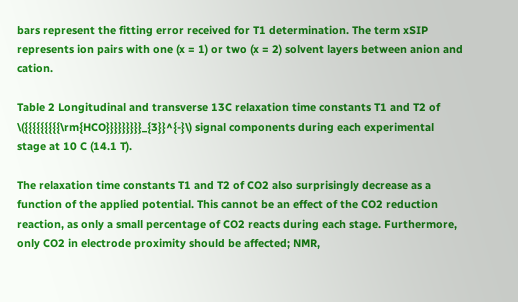bars represent the fitting error received for T1 determination. The term xSIP represents ion pairs with one (x = 1) or two (x = 2) solvent layers between anion and cation.

Table 2 Longitudinal and transverse 13C relaxation time constants T1 and T2 of \({{{{{{{{{\rm{HCO}}}}}}}}}_{3}}^{-}\) signal components during each experimental stage at 10 C (14.1 T).

The relaxation time constants T1 and T2 of CO2 also surprisingly decrease as a function of the applied potential. This cannot be an effect of the CO2 reduction reaction, as only a small percentage of CO2 reacts during each stage. Furthermore, only CO2 in electrode proximity should be affected; NMR,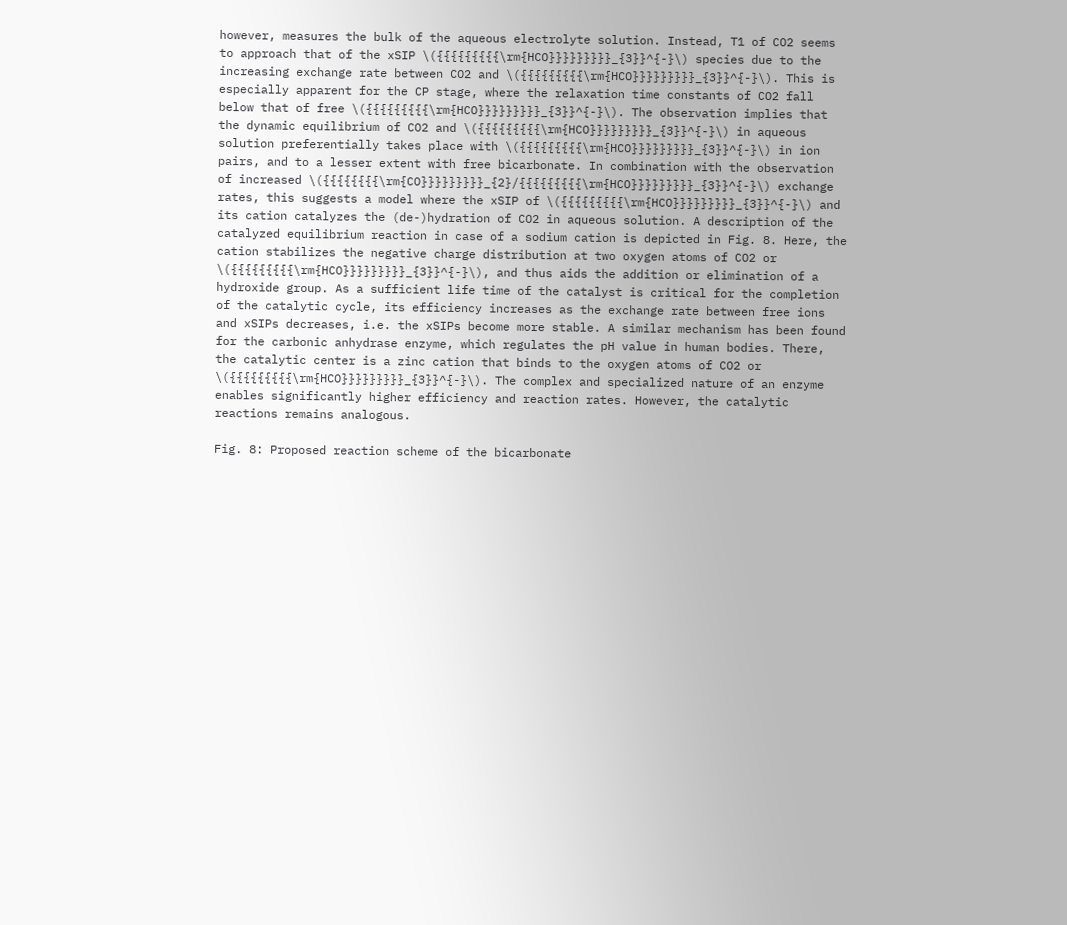however, measures the bulk of the aqueous electrolyte solution. Instead, T1 of CO2 seems to approach that of the xSIP \({{{{{{{{{\rm{HCO}}}}}}}}}_{3}}^{-}\) species due to the increasing exchange rate between CO2 and \({{{{{{{{{\rm{HCO}}}}}}}}}_{3}}^{-}\). This is especially apparent for the CP stage, where the relaxation time constants of CO2 fall below that of free \({{{{{{{{{\rm{HCO}}}}}}}}}_{3}}^{-}\). The observation implies that the dynamic equilibrium of CO2 and \({{{{{{{{{\rm{HCO}}}}}}}}}_{3}}^{-}\) in aqueous solution preferentially takes place with \({{{{{{{{{\rm{HCO}}}}}}}}}_{3}}^{-}\) in ion pairs, and to a lesser extent with free bicarbonate. In combination with the observation of increased \({{{{{{{{\rm{CO}}}}}}}}}_{2}/{{{{{{{{{\rm{HCO}}}}}}}}}_{3}}^{-}\) exchange rates, this suggests a model where the xSIP of \({{{{{{{{{\rm{HCO}}}}}}}}}_{3}}^{-}\) and its cation catalyzes the (de-)hydration of CO2 in aqueous solution. A description of the catalyzed equilibrium reaction in case of a sodium cation is depicted in Fig. 8. Here, the cation stabilizes the negative charge distribution at two oxygen atoms of CO2 or \({{{{{{{{{\rm{HCO}}}}}}}}}_{3}}^{-}\), and thus aids the addition or elimination of a hydroxide group. As a sufficient life time of the catalyst is critical for the completion of the catalytic cycle, its efficiency increases as the exchange rate between free ions and xSIPs decreases, i.e. the xSIPs become more stable. A similar mechanism has been found for the carbonic anhydrase enzyme, which regulates the pH value in human bodies. There, the catalytic center is a zinc cation that binds to the oxygen atoms of CO2 or \({{{{{{{{{\rm{HCO}}}}}}}}}_{3}}^{-}\). The complex and specialized nature of an enzyme enables significantly higher efficiency and reaction rates. However, the catalytic reactions remains analogous.

Fig. 8: Proposed reaction scheme of the bicarbonate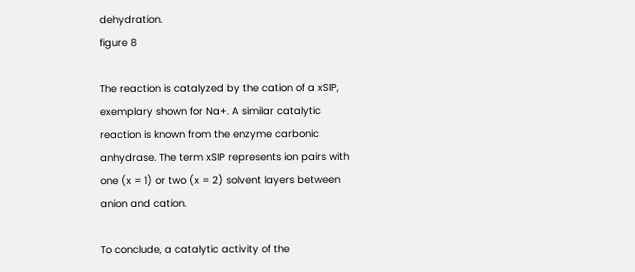dehydration.
figure 8

The reaction is catalyzed by the cation of a xSIP, exemplary shown for Na+. A similar catalytic reaction is known from the enzyme carbonic anhydrase. The term xSIP represents ion pairs with one (x = 1) or two (x = 2) solvent layers between anion and cation.

To conclude, a catalytic activity of the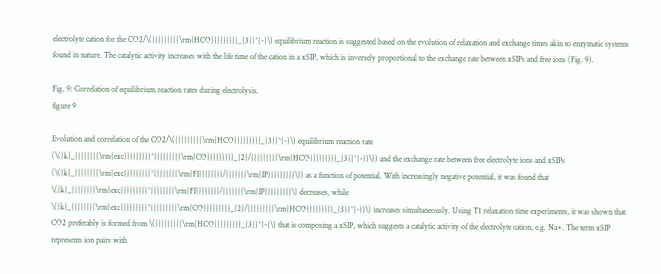electrolyte cation for the CO2/\({{{{{{{{{\rm{HCO}}}}}}}}}_{3}}^{-}\) equilibrium reaction is suggested based on the evolution of relaxation and exchange times akin to enzymatic systems found in nature. The catalytic activity increases with the life time of the cation in a xSIP, which is inversely proportional to the exchange rate between xSIPs and free ions (Fig. 9).

Fig. 9: Correlation of equilibrium reaction rates during electrolysis.
figure 9

Evolution and correlation of the CO2/\({{{{{{{{{\rm{HCO}}}}}}}}}_{3}}^{-}\) equilibrium reaction rate (\({k}_{{{{{{{{\rm{exc}}}}}}}}}^{{{{{{{{{\rm{CO}}}}}}}}}_{2}/{{{{{{{{{\rm{HCO}}}}}}}}}_{3}}^{-}}\)) and the exchange rate between free electrolyte ions and xSIPs (\({k}_{{{{{{{{\rm{exc}}}}}}}}}^{{{{{{{{\rm{FI}}}}}}}}/{{{{{{{\rm{IP}}}}}}}}}\)) as a function of potential. With increasingly negative potential, it was found that \({k}_{{{{{{{{\rm{exc}}}}}}}}}^{{{{{{{{\rm{FI}}}}}}}}/{{{{{{{\rm{IP}}}}}}}}}\) decreases, while \({k}_{{{{{{{{\rm{exc}}}}}}}}}^{{{{{{{{{\rm{CO}}}}}}}}}_{2}/{{{{{{{{{\rm{HCO}}}}}}}}}_{3}}^{-}}\) increases simultaneously. Using T1 relaxation time experiments, it was shown that CO2 preferably is formed from \({{{{{{{{{\rm{HCO}}}}}}}}}_{3}}^{-}\) that is composing a xSIP, which suggests a catalytic activity of the electrolyte cation, e.g. Na+. The term xSIP represents ion pairs with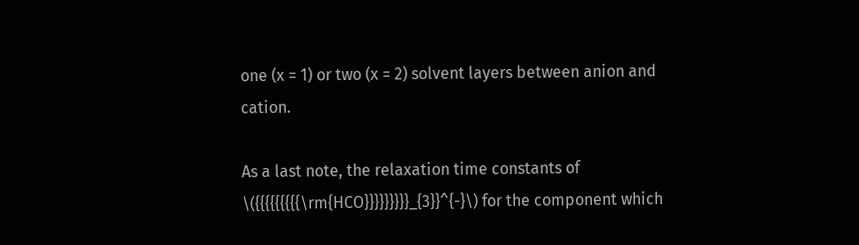one (x = 1) or two (x = 2) solvent layers between anion and cation.

As a last note, the relaxation time constants of \({{{{{{{{{\rm{HCO}}}}}}}}}_{3}}^{-}\) for the component which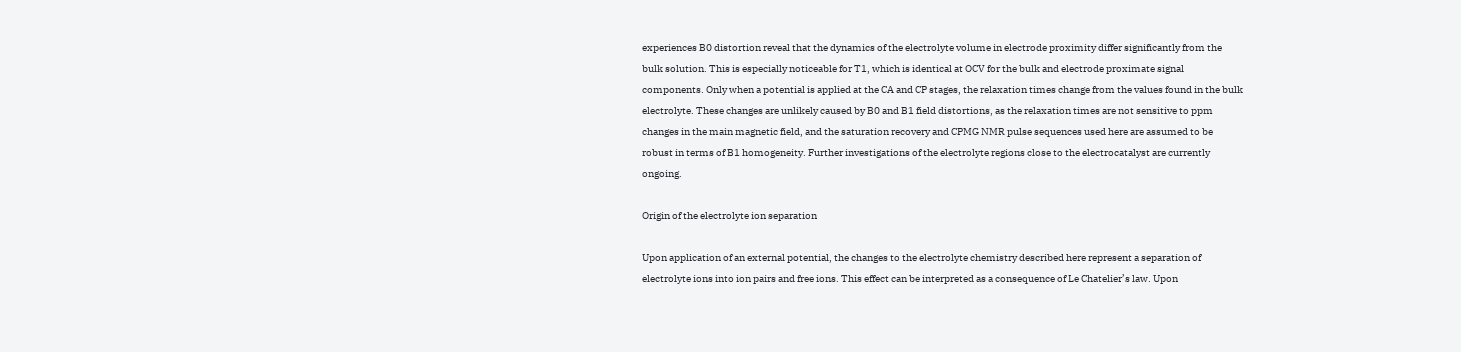experiences B0 distortion reveal that the dynamics of the electrolyte volume in electrode proximity differ significantly from the bulk solution. This is especially noticeable for T1, which is identical at OCV for the bulk and electrode proximate signal components. Only when a potential is applied at the CA and CP stages, the relaxation times change from the values found in the bulk electrolyte. These changes are unlikely caused by B0 and B1 field distortions, as the relaxation times are not sensitive to ppm changes in the main magnetic field, and the saturation recovery and CPMG NMR pulse sequences used here are assumed to be robust in terms of B1 homogeneity. Further investigations of the electrolyte regions close to the electrocatalyst are currently ongoing.

Origin of the electrolyte ion separation

Upon application of an external potential, the changes to the electrolyte chemistry described here represent a separation of electrolyte ions into ion pairs and free ions. This effect can be interpreted as a consequence of Le Chatelier’s law. Upon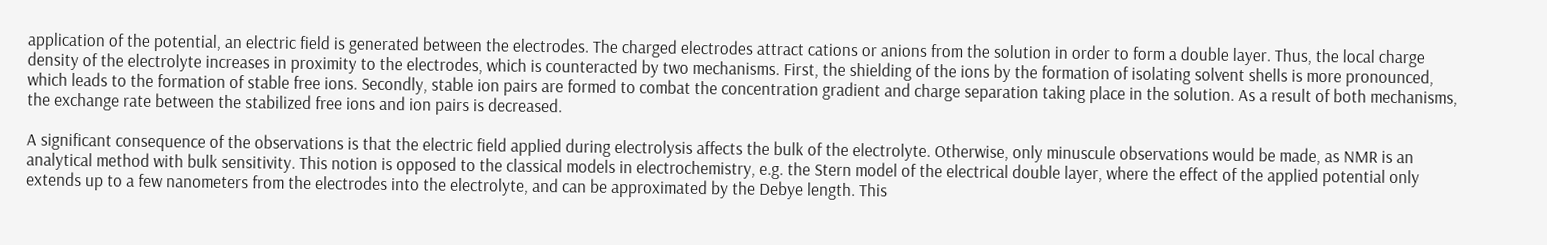application of the potential, an electric field is generated between the electrodes. The charged electrodes attract cations or anions from the solution in order to form a double layer. Thus, the local charge density of the electrolyte increases in proximity to the electrodes, which is counteracted by two mechanisms. First, the shielding of the ions by the formation of isolating solvent shells is more pronounced, which leads to the formation of stable free ions. Secondly, stable ion pairs are formed to combat the concentration gradient and charge separation taking place in the solution. As a result of both mechanisms, the exchange rate between the stabilized free ions and ion pairs is decreased.

A significant consequence of the observations is that the electric field applied during electrolysis affects the bulk of the electrolyte. Otherwise, only minuscule observations would be made, as NMR is an analytical method with bulk sensitivity. This notion is opposed to the classical models in electrochemistry, e.g. the Stern model of the electrical double layer, where the effect of the applied potential only extends up to a few nanometers from the electrodes into the electrolyte, and can be approximated by the Debye length. This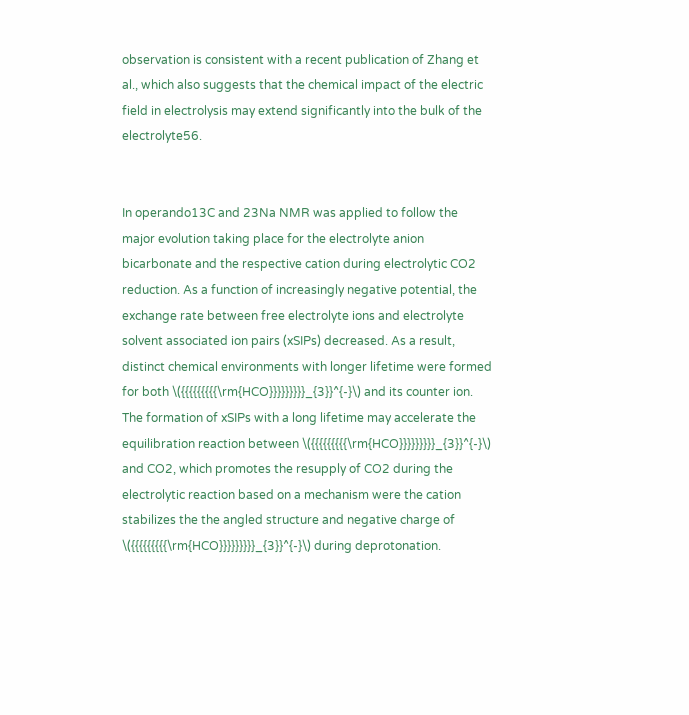observation is consistent with a recent publication of Zhang et al., which also suggests that the chemical impact of the electric field in electrolysis may extend significantly into the bulk of the electrolyte56.


In operando13C and 23Na NMR was applied to follow the major evolution taking place for the electrolyte anion bicarbonate and the respective cation during electrolytic CO2 reduction. As a function of increasingly negative potential, the exchange rate between free electrolyte ions and electrolyte solvent associated ion pairs (xSIPs) decreased. As a result, distinct chemical environments with longer lifetime were formed for both \({{{{{{{{{\rm{HCO}}}}}}}}}_{3}}^{-}\) and its counter ion. The formation of xSIPs with a long lifetime may accelerate the equilibration reaction between \({{{{{{{{{\rm{HCO}}}}}}}}}_{3}}^{-}\) and CO2, which promotes the resupply of CO2 during the electrolytic reaction based on a mechanism were the cation stabilizes the the angled structure and negative charge of \({{{{{{{{{\rm{HCO}}}}}}}}}_{3}}^{-}\) during deprotonation.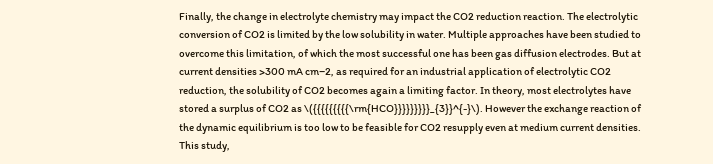Finally, the change in electrolyte chemistry may impact the CO2 reduction reaction. The electrolytic conversion of CO2 is limited by the low solubility in water. Multiple approaches have been studied to overcome this limitation, of which the most successful one has been gas diffusion electrodes. But at current densities >300 mA cm−2, as required for an industrial application of electrolytic CO2 reduction, the solubility of CO2 becomes again a limiting factor. In theory, most electrolytes have stored a surplus of CO2 as \({{{{{{{{{\rm{HCO}}}}}}}}}_{3}}^{-}\). However the exchange reaction of the dynamic equilibrium is too low to be feasible for CO2 resupply even at medium current densities. This study,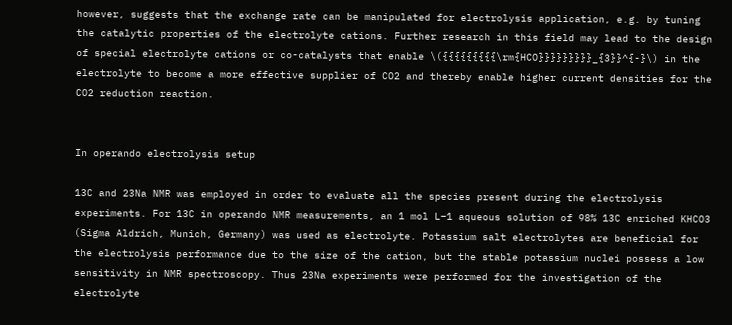however, suggests that the exchange rate can be manipulated for electrolysis application, e.g. by tuning the catalytic properties of the electrolyte cations. Further research in this field may lead to the design of special electrolyte cations or co-catalysts that enable \({{{{{{{{{\rm{HCO}}}}}}}}}_{3}}^{-}\) in the electrolyte to become a more effective supplier of CO2 and thereby enable higher current densities for the CO2 reduction reaction.


In operando electrolysis setup

13C and 23Na NMR was employed in order to evaluate all the species present during the electrolysis experiments. For 13C in operando NMR measurements, an 1 mol L−1 aqueous solution of 98% 13C enriched KHCO3 (Sigma Aldrich, Munich, Germany) was used as electrolyte. Potassium salt electrolytes are beneficial for the electrolysis performance due to the size of the cation, but the stable potassium nuclei possess a low sensitivity in NMR spectroscopy. Thus 23Na experiments were performed for the investigation of the electrolyte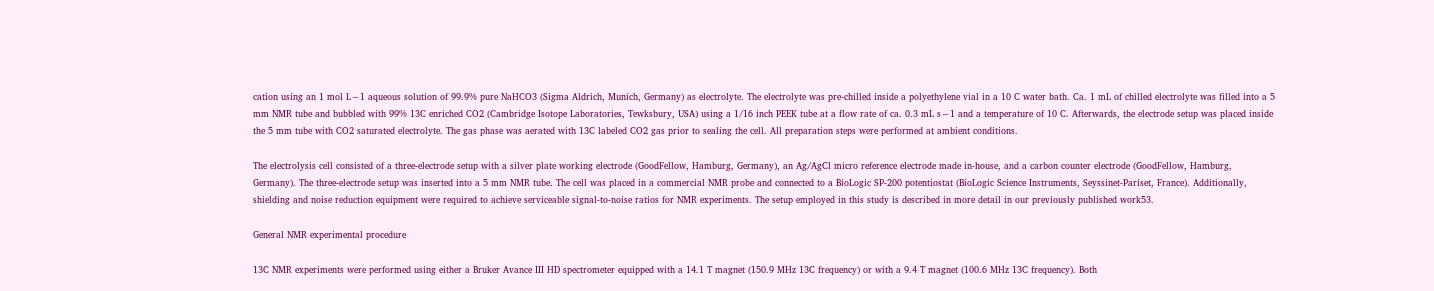cation using an 1 mol L−1 aqueous solution of 99.9% pure NaHCO3 (Sigma Aldrich, Munich, Germany) as electrolyte. The electrolyte was pre-chilled inside a polyethylene vial in a 10 C water bath. Ca. 1 mL of chilled electrolyte was filled into a 5 mm NMR tube and bubbled with 99% 13C enriched CO2 (Cambridge Isotope Laboratories, Tewksbury, USA) using a 1/16 inch PEEK tube at a flow rate of ca. 0.3 mL s−1 and a temperature of 10 C. Afterwards, the electrode setup was placed inside the 5 mm tube with CO2 saturated electrolyte. The gas phase was aerated with 13C labeled CO2 gas prior to sealing the cell. All preparation steps were performed at ambient conditions.

The electrolysis cell consisted of a three-electrode setup with a silver plate working electrode (GoodFellow, Hamburg, Germany), an Ag/AgCl micro reference electrode made in-house, and a carbon counter electrode (GoodFellow, Hamburg, Germany). The three-electrode setup was inserted into a 5 mm NMR tube. The cell was placed in a commercial NMR probe and connected to a BioLogic SP-200 potentiostat (BioLogic Science Instruments, Seyssinet-Pariset, France). Additionally, shielding and noise reduction equipment were required to achieve serviceable signal-to-noise ratios for NMR experiments. The setup employed in this study is described in more detail in our previously published work53.

General NMR experimental procedure

13C NMR experiments were performed using either a Bruker Avance III HD spectrometer equipped with a 14.1 T magnet (150.9 MHz 13C frequency) or with a 9.4 T magnet (100.6 MHz 13C frequency). Both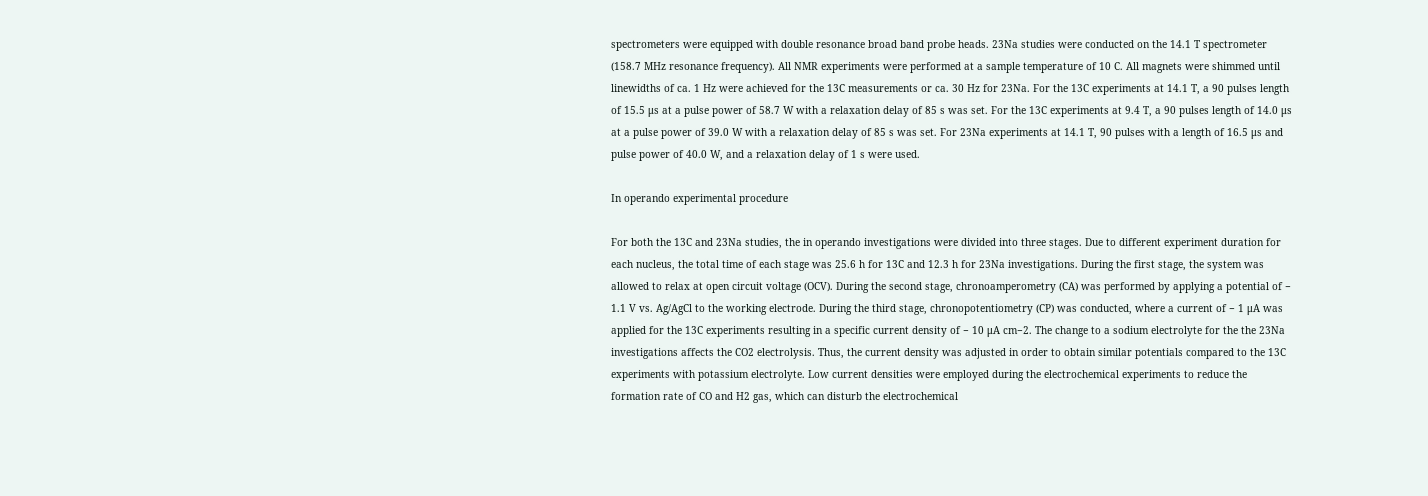spectrometers were equipped with double resonance broad band probe heads. 23Na studies were conducted on the 14.1 T spectrometer (158.7 MHz resonance frequency). All NMR experiments were performed at a sample temperature of 10 C. All magnets were shimmed until linewidths of ca. 1 Hz were achieved for the 13C measurements or ca. 30 Hz for 23Na. For the 13C experiments at 14.1 T, a 90 pulses length of 15.5 μs at a pulse power of 58.7 W with a relaxation delay of 85 s was set. For the 13C experiments at 9.4 T, a 90 pulses length of 14.0 μs at a pulse power of 39.0 W with a relaxation delay of 85 s was set. For 23Na experiments at 14.1 T, 90 pulses with a length of 16.5 μs and pulse power of 40.0 W, and a relaxation delay of 1 s were used.

In operando experimental procedure

For both the 13C and 23Na studies, the in operando investigations were divided into three stages. Due to different experiment duration for each nucleus, the total time of each stage was 25.6 h for 13C and 12.3 h for 23Na investigations. During the first stage, the system was allowed to relax at open circuit voltage (OCV). During the second stage, chronoamperometry (CA) was performed by applying a potential of − 1.1 V vs. Ag/AgCl to the working electrode. During the third stage, chronopotentiometry (CP) was conducted, where a current of − 1 μA was applied for the 13C experiments resulting in a specific current density of − 10 μA cm−2. The change to a sodium electrolyte for the the 23Na investigations affects the CO2 electrolysis. Thus, the current density was adjusted in order to obtain similar potentials compared to the 13C experiments with potassium electrolyte. Low current densities were employed during the electrochemical experiments to reduce the formation rate of CO and H2 gas, which can disturb the electrochemical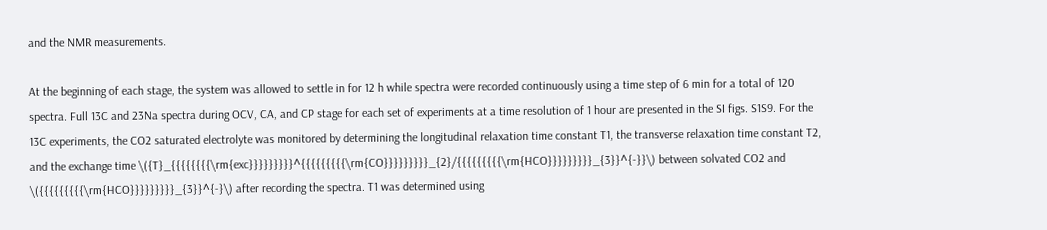and the NMR measurements.

At the beginning of each stage, the system was allowed to settle in for 12 h while spectra were recorded continuously using a time step of 6 min for a total of 120 spectra. Full 13C and 23Na spectra during OCV, CA, and CP stage for each set of experiments at a time resolution of 1 hour are presented in the SI figs. S1S9. For the 13C experiments, the CO2 saturated electrolyte was monitored by determining the longitudinal relaxation time constant T1, the transverse relaxation time constant T2, and the exchange time \({T}_{{{{{{{{\rm{exc}}}}}}}}}^{{{{{{{{{\rm{CO}}}}}}}}}_{2}/{{{{{{{{{\rm{HCO}}}}}}}}}_{3}}^{-}}\) between solvated CO2 and \({{{{{{{{{\rm{HCO}}}}}}}}}_{3}}^{-}\) after recording the spectra. T1 was determined using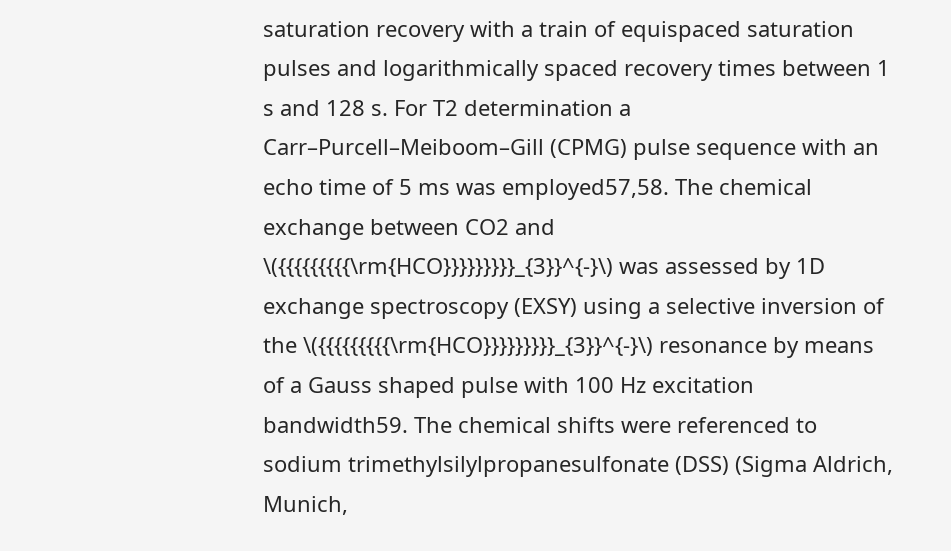saturation recovery with a train of equispaced saturation pulses and logarithmically spaced recovery times between 1 s and 128 s. For T2 determination a Carr–Purcell–Meiboom–Gill (CPMG) pulse sequence with an echo time of 5 ms was employed57,58. The chemical exchange between CO2 and \({{{{{{{{{\rm{HCO}}}}}}}}}_{3}}^{-}\) was assessed by 1D exchange spectroscopy (EXSY) using a selective inversion of the \({{{{{{{{{\rm{HCO}}}}}}}}}_{3}}^{-}\) resonance by means of a Gauss shaped pulse with 100 Hz excitation bandwidth59. The chemical shifts were referenced to sodium trimethylsilylpropanesulfonate (DSS) (Sigma Aldrich, Munich,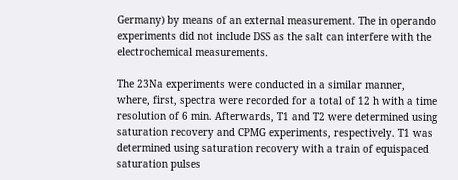Germany) by means of an external measurement. The in operando experiments did not include DSS as the salt can interfere with the electrochemical measurements.

The 23Na experiments were conducted in a similar manner, where, first, spectra were recorded for a total of 12 h with a time resolution of 6 min. Afterwards, T1 and T2 were determined using saturation recovery and CPMG experiments, respectively. T1 was determined using saturation recovery with a train of equispaced saturation pulses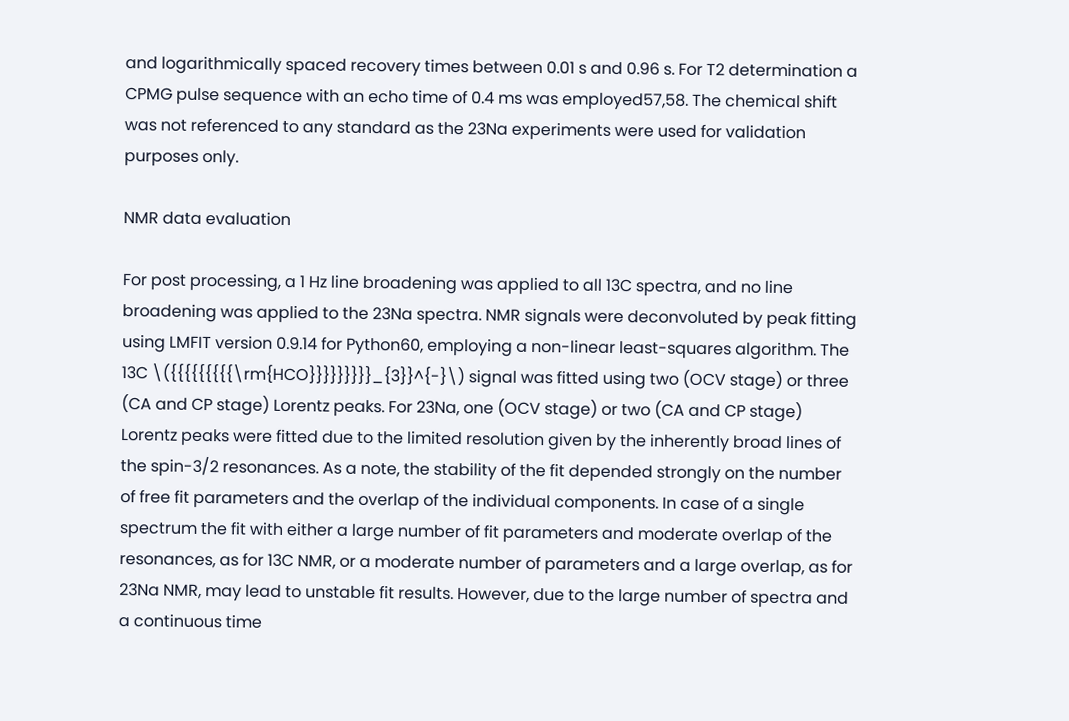and logarithmically spaced recovery times between 0.01 s and 0.96 s. For T2 determination a CPMG pulse sequence with an echo time of 0.4 ms was employed57,58. The chemical shift was not referenced to any standard as the 23Na experiments were used for validation purposes only.

NMR data evaluation

For post processing, a 1 Hz line broadening was applied to all 13C spectra, and no line broadening was applied to the 23Na spectra. NMR signals were deconvoluted by peak fitting using LMFIT version 0.9.14 for Python60, employing a non-linear least-squares algorithm. The 13C \({{{{{{{{{\rm{HCO}}}}}}}}}_{3}}^{-}\) signal was fitted using two (OCV stage) or three (CA and CP stage) Lorentz peaks. For 23Na, one (OCV stage) or two (CA and CP stage) Lorentz peaks were fitted due to the limited resolution given by the inherently broad lines of the spin-3/2 resonances. As a note, the stability of the fit depended strongly on the number of free fit parameters and the overlap of the individual components. In case of a single spectrum the fit with either a large number of fit parameters and moderate overlap of the resonances, as for 13C NMR, or a moderate number of parameters and a large overlap, as for 23Na NMR, may lead to unstable fit results. However, due to the large number of spectra and a continuous time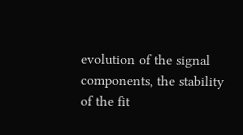evolution of the signal components, the stability of the fit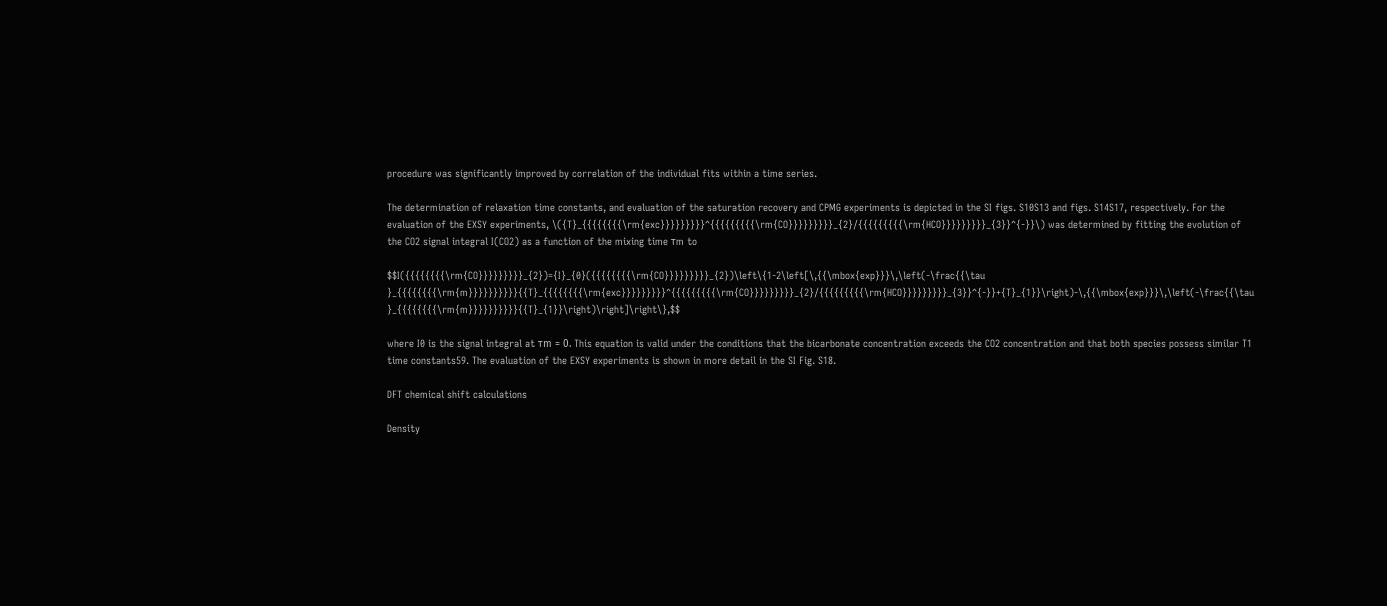procedure was significantly improved by correlation of the individual fits within a time series.

The determination of relaxation time constants, and evaluation of the saturation recovery and CPMG experiments is depicted in the SI figs. S10S13 and figs. S14S17, respectively. For the evaluation of the EXSY experiments, \({T}_{{{{{{{{\rm{exc}}}}}}}}}^{{{{{{{{{\rm{CO}}}}}}}}}_{2}/{{{{{{{{{\rm{HCO}}}}}}}}}_{3}}^{-}}\) was determined by fitting the evolution of the CO2 signal integral I(CO2) as a function of the mixing time τm to

$$I({{{{{{{{\rm{CO}}}}}}}}}_{2})={I}_{0}({{{{{{{{\rm{CO}}}}}}}}}_{2})\left\{1-2\left[\,{{\mbox{exp}}}\,\left(-\frac{{\tau }_{{{{{{{{\rm{m}}}}}}}}}}{{T}_{{{{{{{{\rm{exc}}}}}}}}}^{{{{{{{{{\rm{CO}}}}}}}}}_{2}/{{{{{{{{{\rm{HCO}}}}}}}}}_{3}}^{-}}+{T}_{1}}\right)-\,{{\mbox{exp}}}\,\left(-\frac{{\tau }_{{{{{{{{\rm{m}}}}}}}}}}{{T}_{1}}\right)\right]\right\},$$

where I0 is the signal integral at τm = 0. This equation is valid under the conditions that the bicarbonate concentration exceeds the CO2 concentration and that both species possess similar T1 time constants59. The evaluation of the EXSY experiments is shown in more detail in the SI Fig. S18.

DFT chemical shift calculations

Density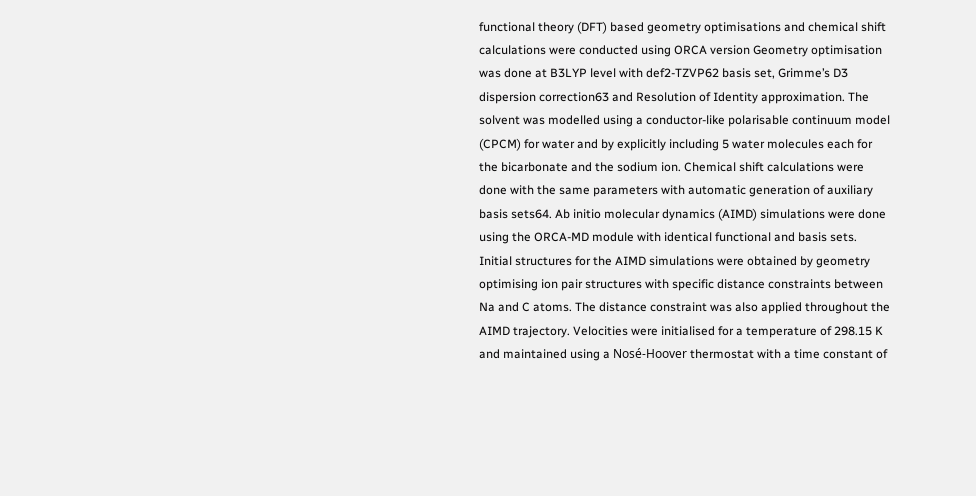functional theory (DFT) based geometry optimisations and chemical shift calculations were conducted using ORCA version Geometry optimisation was done at B3LYP level with def2-TZVP62 basis set, Grimme’s D3 dispersion correction63 and Resolution of Identity approximation. The solvent was modelled using a conductor-like polarisable continuum model (CPCM) for water and by explicitly including 5 water molecules each for the bicarbonate and the sodium ion. Chemical shift calculations were done with the same parameters with automatic generation of auxiliary basis sets64. Ab initio molecular dynamics (AIMD) simulations were done using the ORCA-MD module with identical functional and basis sets. Initial structures for the AIMD simulations were obtained by geometry optimising ion pair structures with specific distance constraints between Na and C atoms. The distance constraint was also applied throughout the AIMD trajectory. Velocities were initialised for a temperature of 298.15 K and maintained using a Nosé-Hoover thermostat with a time constant of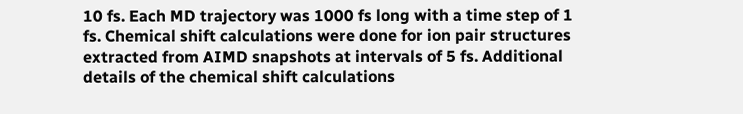10 fs. Each MD trajectory was 1000 fs long with a time step of 1 fs. Chemical shift calculations were done for ion pair structures extracted from AIMD snapshots at intervals of 5 fs. Additional details of the chemical shift calculations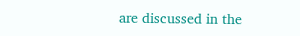are discussed in the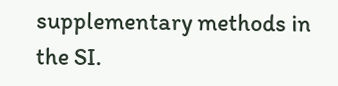supplementary methods in the SI.